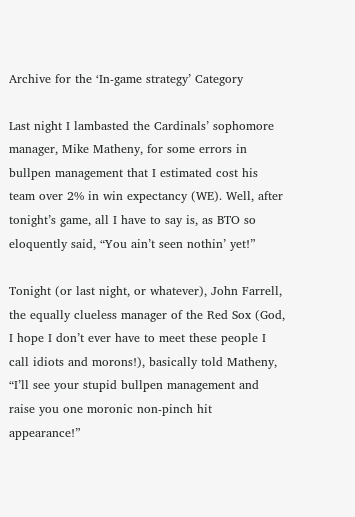Archive for the ‘In-game strategy’ Category

Last night I lambasted the Cardinals’ sophomore manager, Mike Matheny, for some errors in bullpen management that I estimated cost his team over 2% in win expectancy (WE). Well, after tonight’s game, all I have to say is, as BTO so eloquently said, “You ain’t seen nothin’ yet!”

Tonight (or last night, or whatever), John Farrell, the equally clueless manager of the Red Sox (God, I hope I don’t ever have to meet these people I call idiots and morons!), basically told Matheny, “I’ll see your stupid bullpen management and raise you one moronic non-pinch hit appearance!”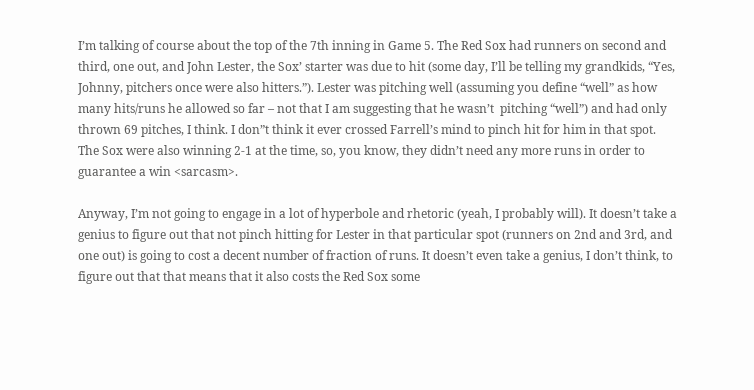I’m talking of course about the top of the 7th inning in Game 5. The Red Sox had runners on second and third, one out, and John Lester, the Sox’ starter was due to hit (some day, I’ll be telling my grandkids, “Yes, Johnny, pitchers once were also hitters.”). Lester was pitching well (assuming you define “well” as how many hits/runs he allowed so far – not that I am suggesting that he wasn’t  pitching “well”) and had only thrown 69 pitches, I think. I don”t think it ever crossed Farrell’s mind to pinch hit for him in that spot. The Sox were also winning 2-1 at the time, so, you know, they didn’t need any more runs in order to guarantee a win <sarcasm>.

Anyway, I’m not going to engage in a lot of hyperbole and rhetoric (yeah, I probably will). It doesn’t take a genius to figure out that not pinch hitting for Lester in that particular spot (runners on 2nd and 3rd, and one out) is going to cost a decent number of fraction of runs. It doesn’t even take a genius, I don’t think, to figure out that that means that it also costs the Red Sox some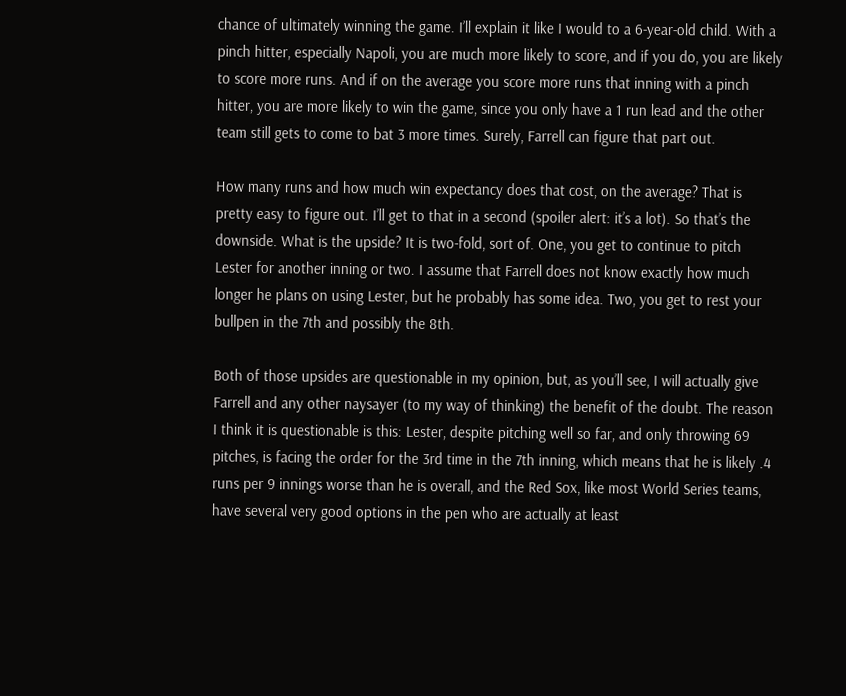chance of ultimately winning the game. I’ll explain it like I would to a 6-year-old child. With a pinch hitter, especially Napoli, you are much more likely to score, and if you do, you are likely to score more runs. And if on the average you score more runs that inning with a pinch hitter, you are more likely to win the game, since you only have a 1 run lead and the other team still gets to come to bat 3 more times. Surely, Farrell can figure that part out.

How many runs and how much win expectancy does that cost, on the average? That is pretty easy to figure out. I’ll get to that in a second (spoiler alert: it’s a lot). So that’s the downside. What is the upside? It is two-fold, sort of. One, you get to continue to pitch Lester for another inning or two. I assume that Farrell does not know exactly how much longer he plans on using Lester, but he probably has some idea. Two, you get to rest your bullpen in the 7th and possibly the 8th.

Both of those upsides are questionable in my opinion, but, as you’ll see, I will actually give Farrell and any other naysayer (to my way of thinking) the benefit of the doubt. The reason I think it is questionable is this: Lester, despite pitching well so far, and only throwing 69 pitches, is facing the order for the 3rd time in the 7th inning, which means that he is likely .4 runs per 9 innings worse than he is overall, and the Red Sox, like most World Series teams, have several very good options in the pen who are actually at least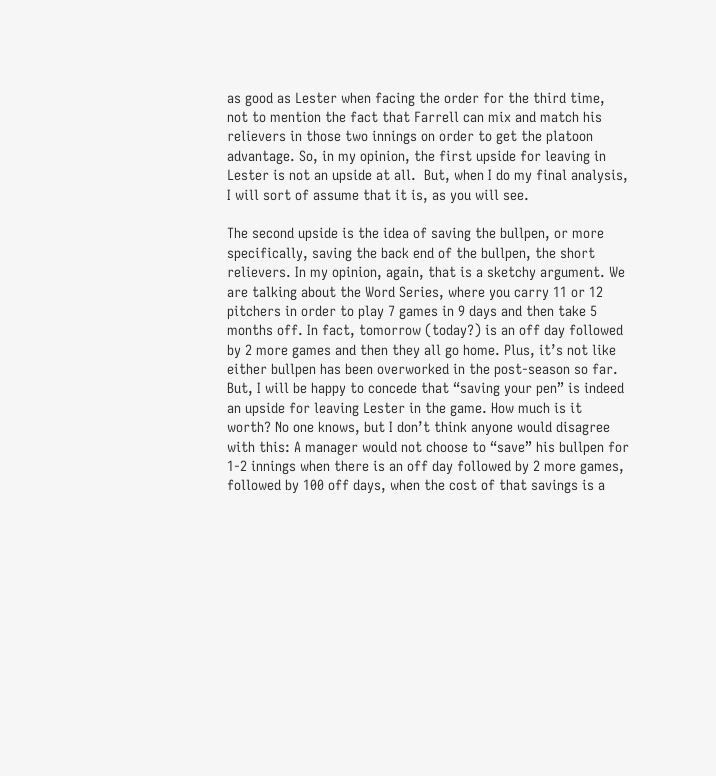as good as Lester when facing the order for the third time, not to mention the fact that Farrell can mix and match his relievers in those two innings on order to get the platoon advantage. So, in my opinion, the first upside for leaving in Lester is not an upside at all.  But, when I do my final analysis, I will sort of assume that it is, as you will see.

The second upside is the idea of saving the bullpen, or more specifically, saving the back end of the bullpen, the short relievers. In my opinion, again, that is a sketchy argument. We are talking about the Word Series, where you carry 11 or 12 pitchers in order to play 7 games in 9 days and then take 5 months off. In fact, tomorrow (today?) is an off day followed by 2 more games and then they all go home. Plus, it’s not like either bullpen has been overworked in the post-season so far. But, I will be happy to concede that “saving your pen” is indeed an upside for leaving Lester in the game. How much is it worth? No one knows, but I don’t think anyone would disagree with this: A manager would not choose to “save” his bullpen for 1-2 innings when there is an off day followed by 2 more games, followed by 100 off days, when the cost of that savings is a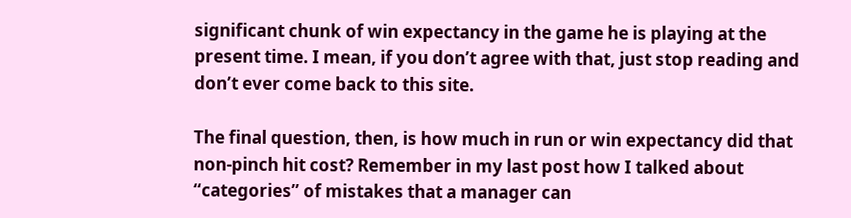significant chunk of win expectancy in the game he is playing at the present time. I mean, if you don’t agree with that, just stop reading and don’t ever come back to this site.

The final question, then, is how much in run or win expectancy did that non-pinch hit cost? Remember in my last post how I talked about “categories” of mistakes that a manager can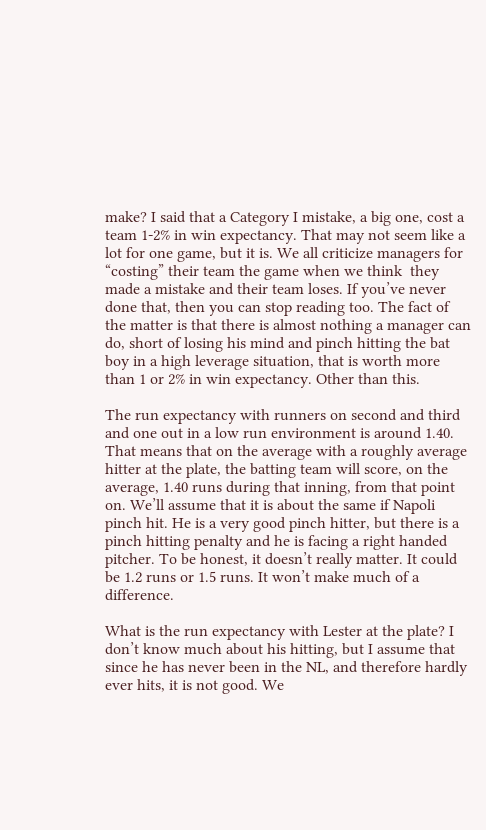make? I said that a Category I mistake, a big one, cost a team 1-2% in win expectancy. That may not seem like a lot for one game, but it is. We all criticize managers for “costing” their team the game when we think  they made a mistake and their team loses. If you’ve never done that, then you can stop reading too. The fact of the matter is that there is almost nothing a manager can do, short of losing his mind and pinch hitting the bat boy in a high leverage situation, that is worth more than 1 or 2% in win expectancy. Other than this.

The run expectancy with runners on second and third and one out in a low run environment is around 1.40. That means that on the average with a roughly average hitter at the plate, the batting team will score, on the average, 1.40 runs during that inning, from that point on. We’ll assume that it is about the same if Napoli pinch hit. He is a very good pinch hitter, but there is a pinch hitting penalty and he is facing a right handed pitcher. To be honest, it doesn’t really matter. It could be 1.2 runs or 1.5 runs. It won’t make much of a difference.

What is the run expectancy with Lester at the plate? I don’t know much about his hitting, but I assume that since he has never been in the NL, and therefore hardly ever hits, it is not good. We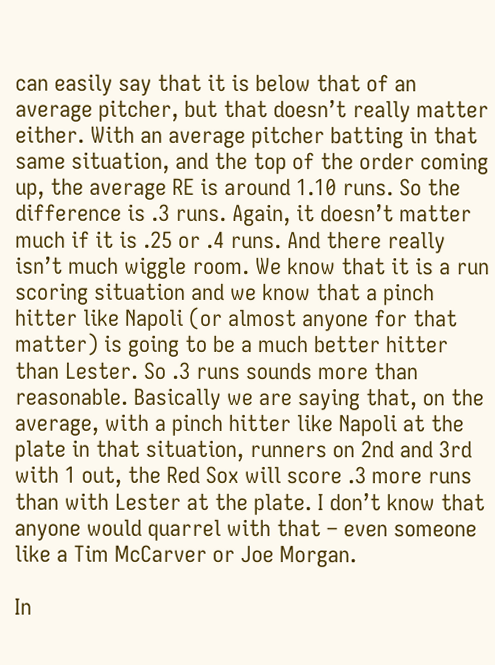can easily say that it is below that of an average pitcher, but that doesn’t really matter either. With an average pitcher batting in that same situation, and the top of the order coming up, the average RE is around 1.10 runs. So the difference is .3 runs. Again, it doesn’t matter much if it is .25 or .4 runs. And there really isn’t much wiggle room. We know that it is a run scoring situation and we know that a pinch hitter like Napoli (or almost anyone for that matter) is going to be a much better hitter than Lester. So .3 runs sounds more than reasonable. Basically we are saying that, on the average, with a pinch hitter like Napoli at the plate in that situation, runners on 2nd and 3rd with 1 out, the Red Sox will score .3 more runs than with Lester at the plate. I don’t know that anyone would quarrel with that – even someone like a Tim McCarver or Joe Morgan.

In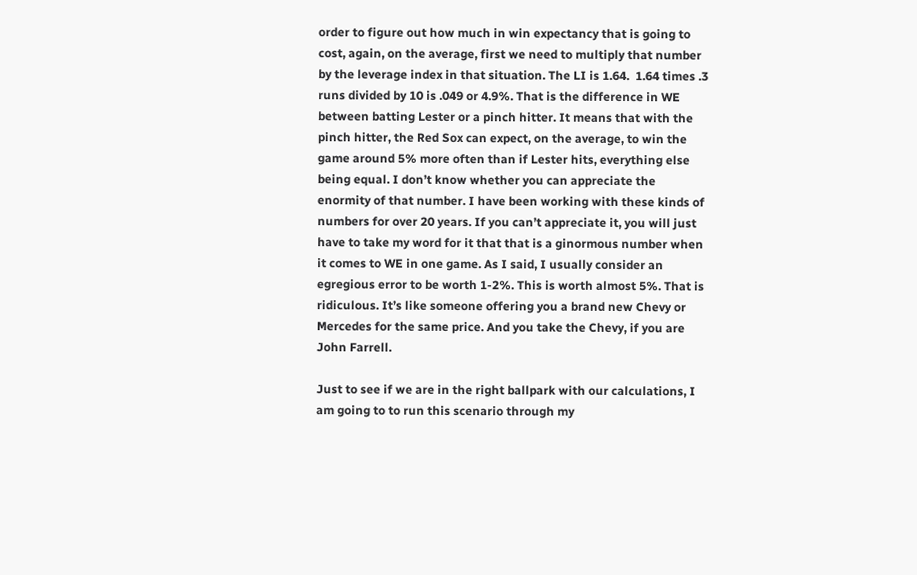order to figure out how much in win expectancy that is going to cost, again, on the average, first we need to multiply that number by the leverage index in that situation. The LI is 1.64.  1.64 times .3 runs divided by 10 is .049 or 4.9%. That is the difference in WE between batting Lester or a pinch hitter. It means that with the pinch hitter, the Red Sox can expect, on the average, to win the game around 5% more often than if Lester hits, everything else being equal. I don’t know whether you can appreciate the enormity of that number. I have been working with these kinds of numbers for over 20 years. If you can’t appreciate it, you will just have to take my word for it that that is a ginormous number when it comes to WE in one game. As I said, I usually consider an egregious error to be worth 1-2%. This is worth almost 5%. That is ridiculous. It’s like someone offering you a brand new Chevy or Mercedes for the same price. And you take the Chevy, if you are John Farrell.

Just to see if we are in the right ballpark with our calculations, I am going to to run this scenario through my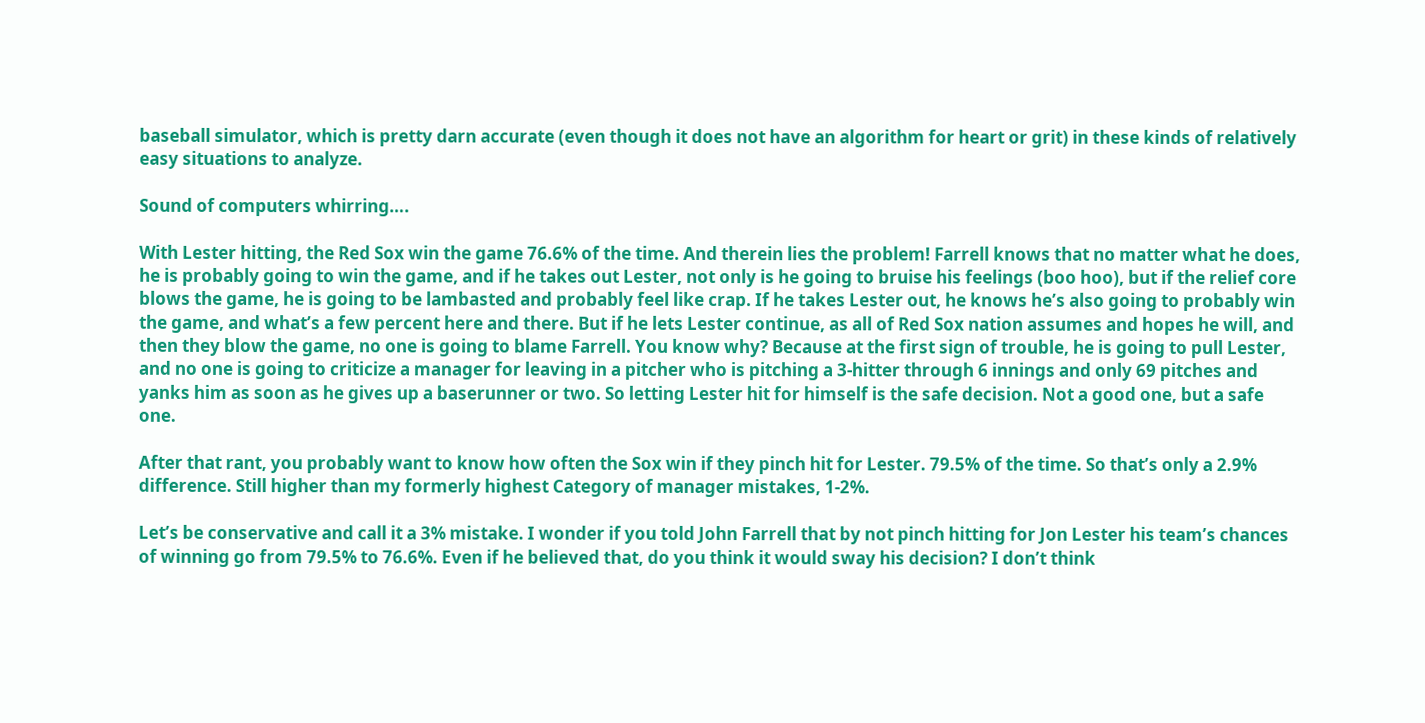baseball simulator, which is pretty darn accurate (even though it does not have an algorithm for heart or grit) in these kinds of relatively easy situations to analyze.

Sound of computers whirring….

With Lester hitting, the Red Sox win the game 76.6% of the time. And therein lies the problem! Farrell knows that no matter what he does, he is probably going to win the game, and if he takes out Lester, not only is he going to bruise his feelings (boo hoo), but if the relief core blows the game, he is going to be lambasted and probably feel like crap. If he takes Lester out, he knows he’s also going to probably win the game, and what’s a few percent here and there. But if he lets Lester continue, as all of Red Sox nation assumes and hopes he will, and then they blow the game, no one is going to blame Farrell. You know why? Because at the first sign of trouble, he is going to pull Lester, and no one is going to criticize a manager for leaving in a pitcher who is pitching a 3-hitter through 6 innings and only 69 pitches and yanks him as soon as he gives up a baserunner or two. So letting Lester hit for himself is the safe decision. Not a good one, but a safe one.

After that rant, you probably want to know how often the Sox win if they pinch hit for Lester. 79.5% of the time. So that’s only a 2.9% difference. Still higher than my formerly highest Category of manager mistakes, 1-2%.

Let’s be conservative and call it a 3% mistake. I wonder if you told John Farrell that by not pinch hitting for Jon Lester his team’s chances of winning go from 79.5% to 76.6%. Even if he believed that, do you think it would sway his decision? I don’t think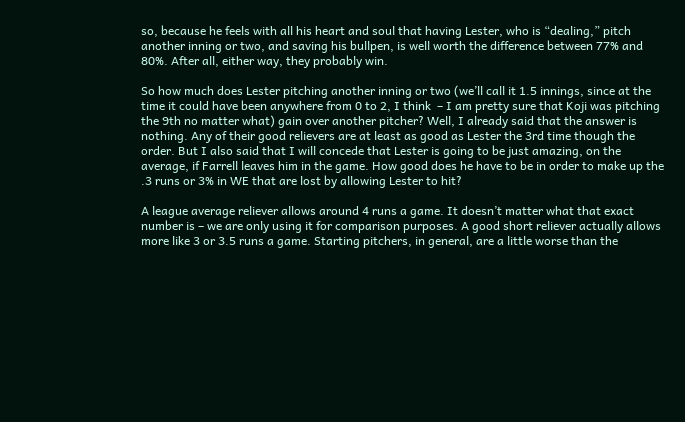so, because he feels with all his heart and soul that having Lester, who is “dealing,” pitch another inning or two, and saving his bullpen, is well worth the difference between 77% and 80%. After all, either way, they probably win.

So how much does Lester pitching another inning or two (we’ll call it 1.5 innings, since at the time it could have been anywhere from 0 to 2, I think  – I am pretty sure that Koji was pitching the 9th no matter what) gain over another pitcher? Well, I already said that the answer is nothing. Any of their good relievers are at least as good as Lester the 3rd time though the order. But I also said that I will concede that Lester is going to be just amazing, on the average, if Farrell leaves him in the game. How good does he have to be in order to make up the .3 runs or 3% in WE that are lost by allowing Lester to hit?

A league average reliever allows around 4 runs a game. It doesn’t matter what that exact number is – we are only using it for comparison purposes. A good short reliever actually allows more like 3 or 3.5 runs a game. Starting pitchers, in general, are a little worse than the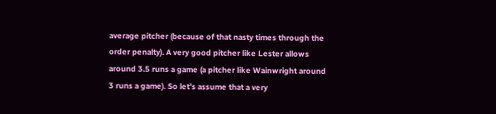average pitcher (because of that nasty times through the order penalty). A very good pitcher like Lester allows around 3.5 runs a game (a pitcher like Wainwright around 3 runs a game). So let’s assume that a very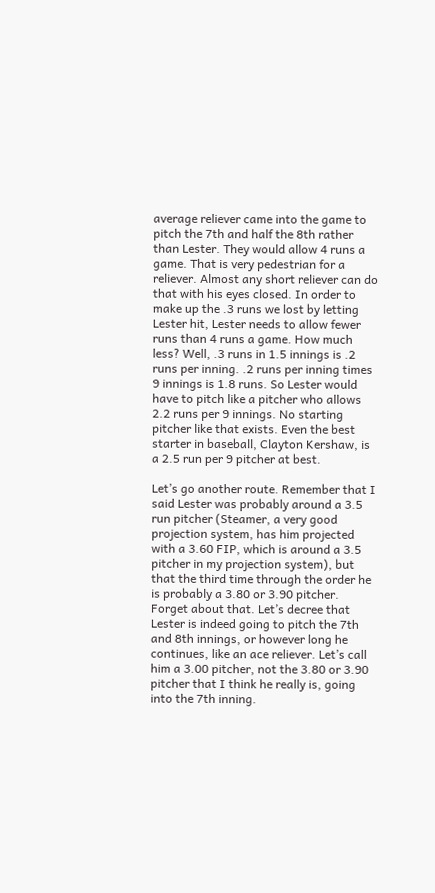average reliever came into the game to pitch the 7th and half the 8th rather than Lester. They would allow 4 runs a game. That is very pedestrian for a reliever. Almost any short reliever can do that with his eyes closed. In order to make up the .3 runs we lost by letting Lester hit, Lester needs to allow fewer runs than 4 runs a game. How much less? Well, .3 runs in 1.5 innings is .2 runs per inning. .2 runs per inning times 9 innings is 1.8 runs. So Lester would have to pitch like a pitcher who allows 2.2 runs per 9 innings. No starting pitcher like that exists. Even the best starter in baseball, Clayton Kershaw, is a 2.5 run per 9 pitcher at best.

Let’s go another route. Remember that I said Lester was probably around a 3.5 run pitcher (Steamer, a very good projection system, has him projected with a 3.60 FIP, which is around a 3.5 pitcher in my projection system), but that the third time through the order he is probably a 3.80 or 3.90 pitcher. Forget about that. Let’s decree that Lester is indeed going to pitch the 7th and 8th innings, or however long he continues, like an ace reliever. Let’s call him a 3.00 pitcher, not the 3.80 or 3.90 pitcher that I think he really is, going into the 7th inning.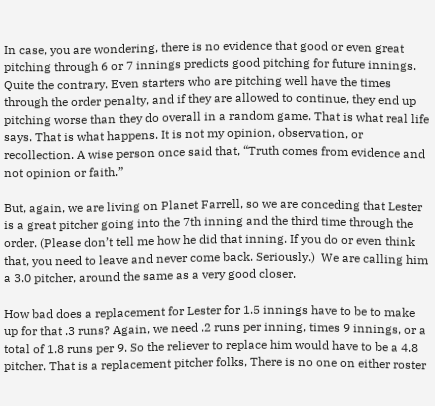In case, you are wondering, there is no evidence that good or even great pitching through 6 or 7 innings predicts good pitching for future innings. Quite the contrary. Even starters who are pitching well have the times through the order penalty, and if they are allowed to continue, they end up pitching worse than they do overall in a random game. That is what real life says. That is what happens. It is not my opinion, observation, or recollection. A wise person once said that, “Truth comes from evidence and not opinion or faith.”

But, again, we are living on Planet Farrell, so we are conceding that Lester is a great pitcher going into the 7th inning and the third time through the order. (Please don’t tell me how he did that inning. If you do or even think that, you need to leave and never come back. Seriously.)  We are calling him a 3.0 pitcher, around the same as a very good closer.

How bad does a replacement for Lester for 1.5 innings have to be to make up for that .3 runs? Again, we need .2 runs per inning, times 9 innings, or a total of 1.8 runs per 9. So the reliever to replace him would have to be a 4.8 pitcher. That is a replacement pitcher folks, There is no one on either roster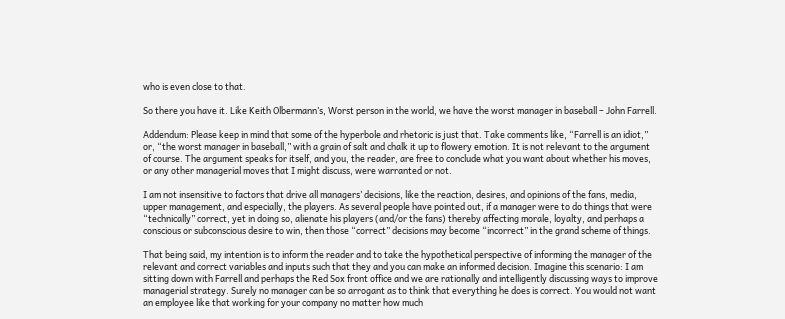who is even close to that.

So there you have it. Like Keith Olbermann’s, Worst person in the world, we have the worst manager in baseball – John Farrell.

Addendum: Please keep in mind that some of the hyperbole and rhetoric is just that. Take comments like, “Farrell is an idiot,” or, “the worst manager in baseball,” with a grain of salt and chalk it up to flowery emotion. It is not relevant to the argument of course. The argument speaks for itself, and you, the reader, are free to conclude what you want about whether his moves, or any other managerial moves that I might discuss, were warranted or not.

I am not insensitive to factors that drive all managers’ decisions, like the reaction, desires, and opinions of the fans, media, upper management, and especially, the players. As several people have pointed out, if a manager were to do things that were “technically” correct, yet in doing so, alienate his players (and/or the fans) thereby affecting morale, loyalty, and perhaps a conscious or subconscious desire to win, then those “correct” decisions may become “incorrect” in the grand scheme of things.

That being said, my intention is to inform the reader and to take the hypothetical perspective of informing the manager of the relevant and correct variables and inputs such that they and you can make an informed decision. Imagine this scenario: I am sitting down with Farrell and perhaps the Red Sox front office and we are rationally and intelligently discussing ways to improve managerial strategy. Surely no manager can be so arrogant as to think that everything he does is correct. You would not want an employee like that working for your company no matter how much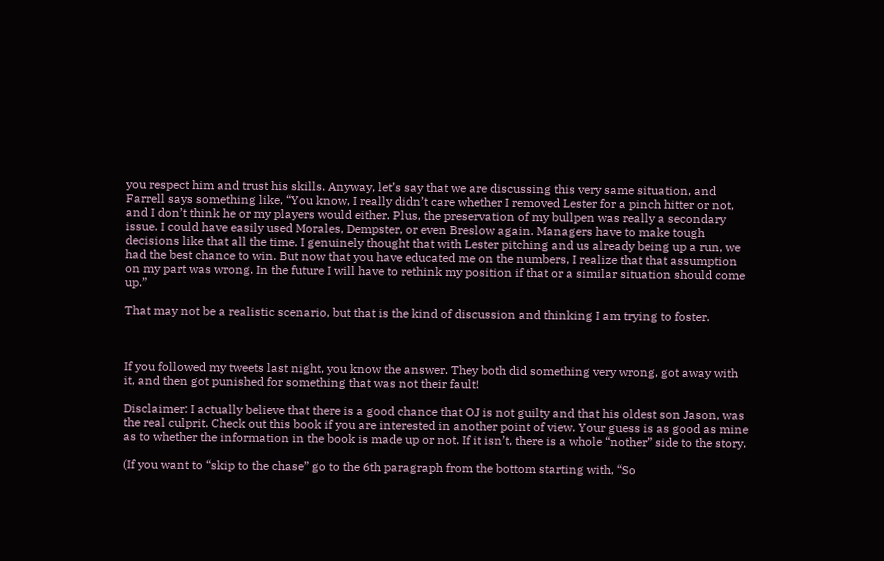you respect him and trust his skills. Anyway, let’s say that we are discussing this very same situation, and Farrell says something like, “You know, I really didn’t care whether I removed Lester for a pinch hitter or not, and I don’t think he or my players would either. Plus, the preservation of my bullpen was really a secondary issue. I could have easily used Morales, Dempster, or even Breslow again. Managers have to make tough decisions like that all the time. I genuinely thought that with Lester pitching and us already being up a run, we had the best chance to win. But now that you have educated me on the numbers, I realize that that assumption on my part was wrong. In the future I will have to rethink my position if that or a similar situation should come up.”

That may not be a realistic scenario, but that is the kind of discussion and thinking I am trying to foster.



If you followed my tweets last night, you know the answer. They both did something very wrong, got away with it, and then got punished for something that was not their fault!

Disclaimer: I actually believe that there is a good chance that OJ is not guilty and that his oldest son Jason, was the real culprit. Check out this book if you are interested in another point of view. Your guess is as good as mine as to whether the information in the book is made up or not. If it isn’t, there is a whole “nother” side to the story.

(If you want to “skip to the chase” go to the 6th paragraph from the bottom starting with, “So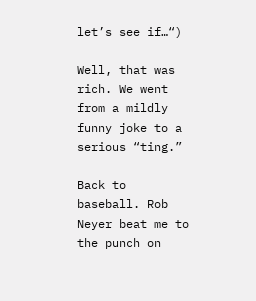let’s see if…“)

Well, that was rich. We went from a mildly funny joke to a serious “ting.”

Back to baseball. Rob Neyer beat me to the punch on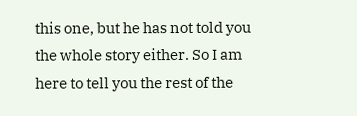this one, but he has not told you the whole story either. So I am here to tell you the rest of the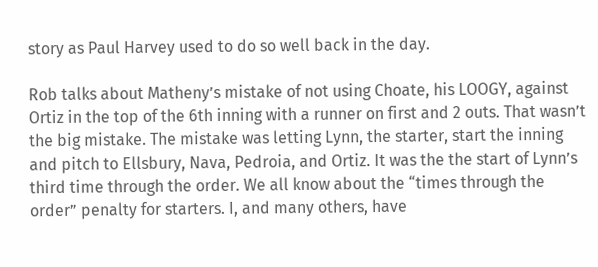story as Paul Harvey used to do so well back in the day.

Rob talks about Matheny’s mistake of not using Choate, his LOOGY, against Ortiz in the top of the 6th inning with a runner on first and 2 outs. That wasn’t the big mistake. The mistake was letting Lynn, the starter, start the inning and pitch to Ellsbury, Nava, Pedroia, and Ortiz. It was the the start of Lynn’s third time through the order. We all know about the “times through the order” penalty for starters. I, and many others, have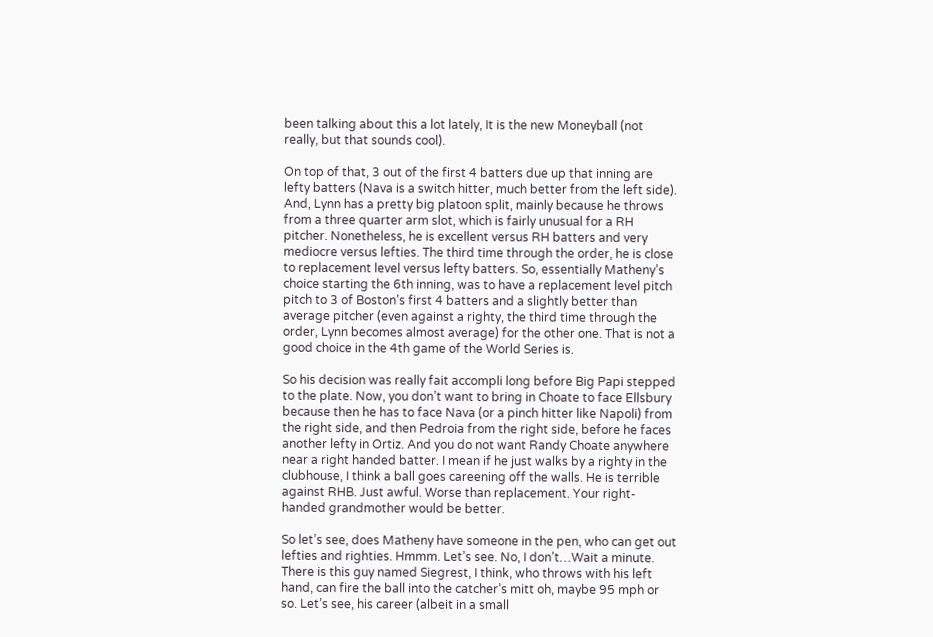been talking about this a lot lately, It is the new Moneyball (not really, but that sounds cool).

On top of that, 3 out of the first 4 batters due up that inning are lefty batters (Nava is a switch hitter, much better from the left side). And, Lynn has a pretty big platoon split, mainly because he throws from a three quarter arm slot, which is fairly unusual for a RH pitcher. Nonetheless, he is excellent versus RH batters and very mediocre versus lefties. The third time through the order, he is close to replacement level versus lefty batters. So, essentially Matheny’s choice starting the 6th inning, was to have a replacement level pitch pitch to 3 of Boston’s first 4 batters and a slightly better than average pitcher (even against a righty, the third time through the order, Lynn becomes almost average) for the other one. That is not a good choice in the 4th game of the World Series is.

So his decision was really fait accompli long before Big Papi stepped to the plate. Now, you don’t want to bring in Choate to face Ellsbury because then he has to face Nava (or a pinch hitter like Napoli) from the right side, and then Pedroia from the right side, before he faces another lefty in Ortiz. And you do not want Randy Choate anywhere near a right handed batter. I mean if he just walks by a righty in the clubhouse, I think a ball goes careening off the walls. He is terrible against RHB. Just awful. Worse than replacement. Your right- handed grandmother would be better.

So let’s see, does Matheny have someone in the pen, who can get out lefties and righties. Hmmm. Let’s see. No, I don’t…Wait a minute. There is this guy named Siegrest, I think, who throws with his left hand, can fire the ball into the catcher’s mitt oh, maybe 95 mph or so. Let’s see, his career (albeit in a small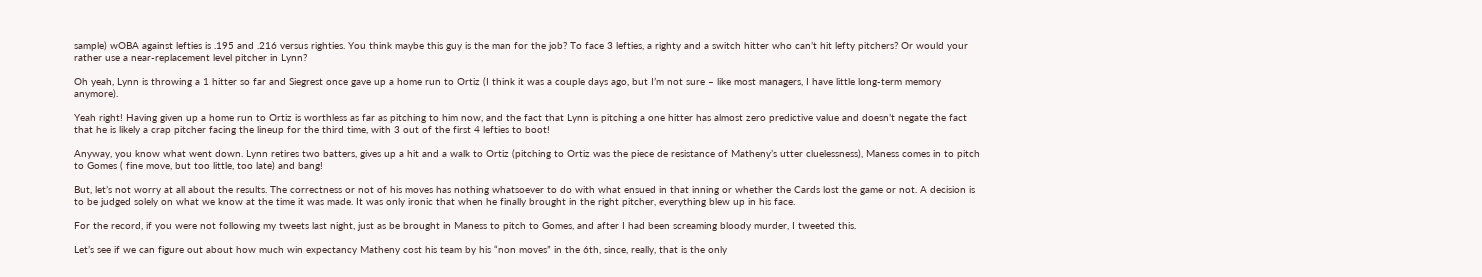sample) wOBA against lefties is .195 and .216 versus righties. You think maybe this guy is the man for the job? To face 3 lefties, a righty and a switch hitter who can’t hit lefty pitchers? Or would your rather use a near-replacement level pitcher in Lynn?

Oh yeah, Lynn is throwing a 1 hitter so far and Siegrest once gave up a home run to Ortiz (I think it was a couple days ago, but I’m not sure – like most managers, I have little long-term memory anymore).

Yeah right! Having given up a home run to Ortiz is worthless as far as pitching to him now, and the fact that Lynn is pitching a one hitter has almost zero predictive value and doesn’t negate the fact that he is likely a crap pitcher facing the lineup for the third time, with 3 out of the first 4 lefties to boot!

Anyway, you know what went down. Lynn retires two batters, gives up a hit and a walk to Ortiz (pitching to Ortiz was the piece de resistance of Matheny’s utter cluelessness), Maness comes in to pitch to Gomes ( fine move, but too little, too late) and bang!

But, let’s not worry at all about the results. The correctness or not of his moves has nothing whatsoever to do with what ensued in that inning or whether the Cards lost the game or not. A decision is to be judged solely on what we know at the time it was made. It was only ironic that when he finally brought in the right pitcher, everything blew up in his face.

For the record, if you were not following my tweets last night, just as be brought in Maness to pitch to Gomes, and after I had been screaming bloody murder, I tweeted this.

Let’s see if we can figure out about how much win expectancy Matheny cost his team by his “non moves” in the 6th, since, really, that is the only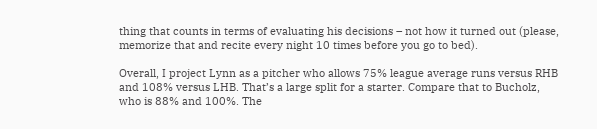thing that counts in terms of evaluating his decisions – not how it turned out (please, memorize that and recite every night 10 times before you go to bed).

Overall, I project Lynn as a pitcher who allows 75% league average runs versus RHB and 108% versus LHB. That’s a large split for a starter. Compare that to Bucholz, who is 88% and 100%. The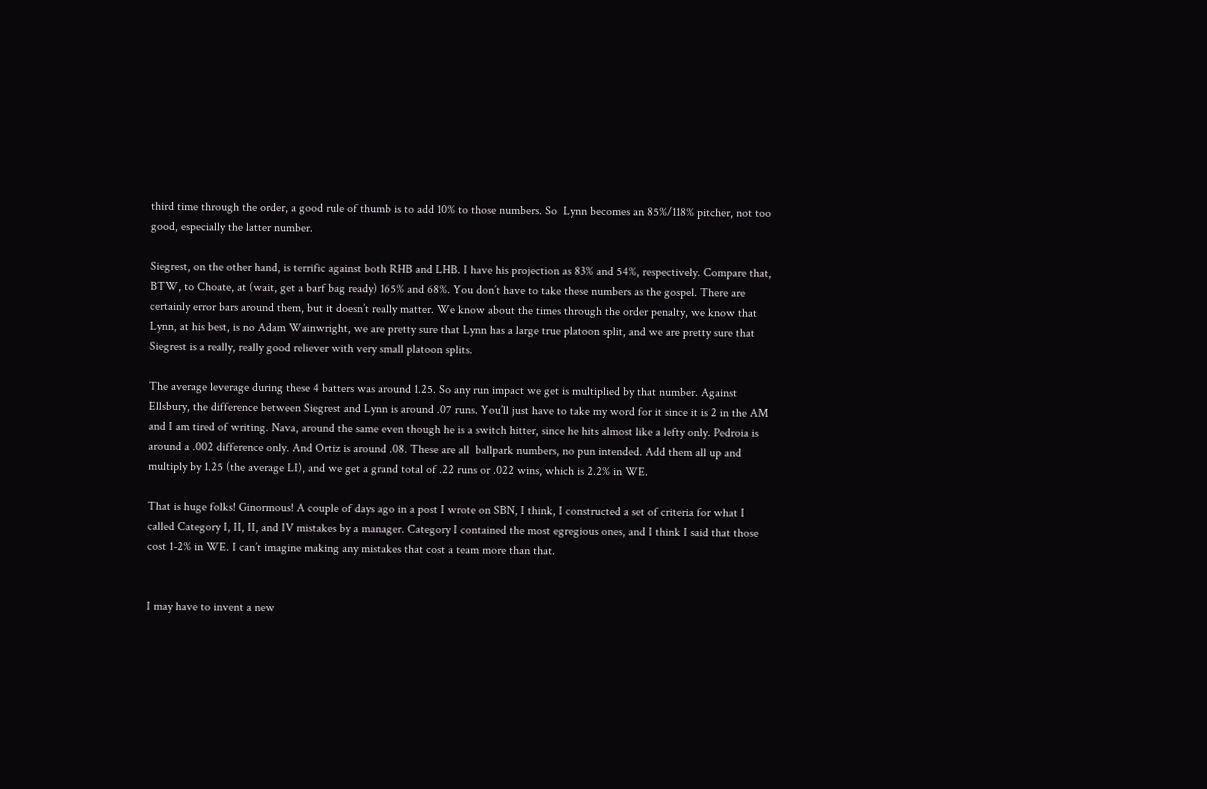third time through the order, a good rule of thumb is to add 10% to those numbers. So  Lynn becomes an 85%/118% pitcher, not too good, especially the latter number.

Siegrest, on the other hand, is terrific against both RHB and LHB. I have his projection as 83% and 54%, respectively. Compare that, BTW, to Choate, at (wait, get a barf bag ready) 165% and 68%. You don’t have to take these numbers as the gospel. There are certainly error bars around them, but it doesn’t really matter. We know about the times through the order penalty, we know that Lynn, at his best, is no Adam Wainwright, we are pretty sure that Lynn has a large true platoon split, and we are pretty sure that Siegrest is a really, really good reliever with very small platoon splits.

The average leverage during these 4 batters was around 1.25. So any run impact we get is multiplied by that number. Against Ellsbury, the difference between Siegrest and Lynn is around .07 runs. You’ll just have to take my word for it since it is 2 in the AM and I am tired of writing. Nava, around the same even though he is a switch hitter, since he hits almost like a lefty only. Pedroia is around a .002 difference only. And Ortiz is around .08. These are all  ballpark numbers, no pun intended. Add them all up and multiply by 1.25 (the average LI), and we get a grand total of .22 runs or .022 wins, which is 2.2% in WE.

That is huge folks! Ginormous! A couple of days ago in a post I wrote on SBN, I think, I constructed a set of criteria for what I called Category I, II, II, and IV mistakes by a manager. Category I contained the most egregious ones, and I think I said that those cost 1-2% in WE. I can’t imagine making any mistakes that cost a team more than that.


I may have to invent a new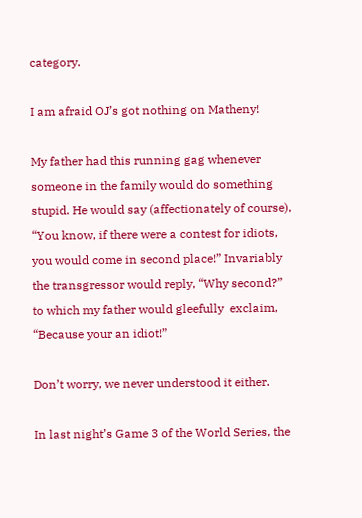category.

I am afraid OJ’s got nothing on Matheny!

My father had this running gag whenever someone in the family would do something stupid. He would say (affectionately of course), “You know, if there were a contest for idiots, you would come in second place!” Invariably the transgressor would reply, “Why second?” to which my father would gleefully  exclaim, “Because your an idiot!”

Don’t worry, we never understood it either.

In last night’s Game 3 of the World Series, the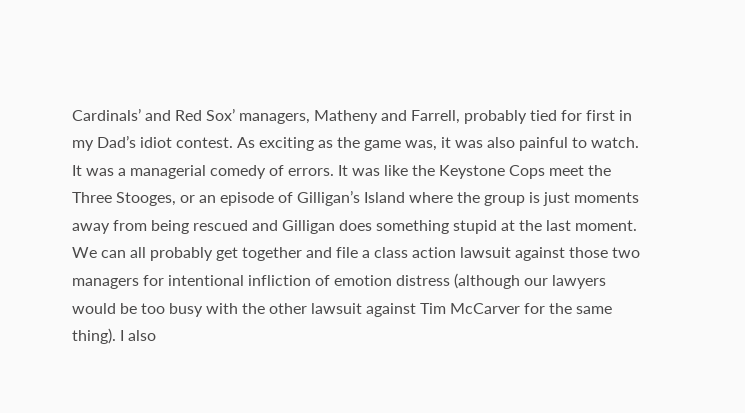Cardinals’ and Red Sox’ managers, Matheny and Farrell, probably tied for first in my Dad’s idiot contest. As exciting as the game was, it was also painful to watch. It was a managerial comedy of errors. It was like the Keystone Cops meet the Three Stooges, or an episode of Gilligan’s Island where the group is just moments away from being rescued and Gilligan does something stupid at the last moment. We can all probably get together and file a class action lawsuit against those two managers for intentional infliction of emotion distress (although our lawyers would be too busy with the other lawsuit against Tim McCarver for the same thing). I also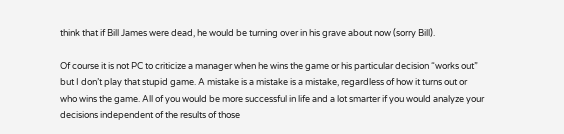think that if Bill James were dead, he would be turning over in his grave about now (sorry Bill).

Of course it is not PC to criticize a manager when he wins the game or his particular decision “works out” but I don’t play that stupid game. A mistake is a mistake is a mistake, regardless of how it turns out or who wins the game. All of you would be more successful in life and a lot smarter if you would analyze your decisions independent of the results of those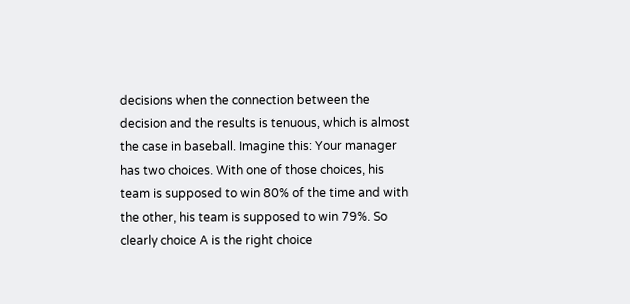decisions when the connection between the decision and the results is tenuous, which is almost the case in baseball. Imagine this: Your manager has two choices. With one of those choices, his team is supposed to win 80% of the time and with the other, his team is supposed to win 79%. So clearly choice A is the right choice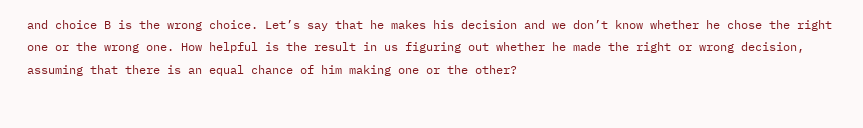and choice B is the wrong choice. Let’s say that he makes his decision and we don’t know whether he chose the right one or the wrong one. How helpful is the result in us figuring out whether he made the right or wrong decision, assuming that there is an equal chance of him making one or the other?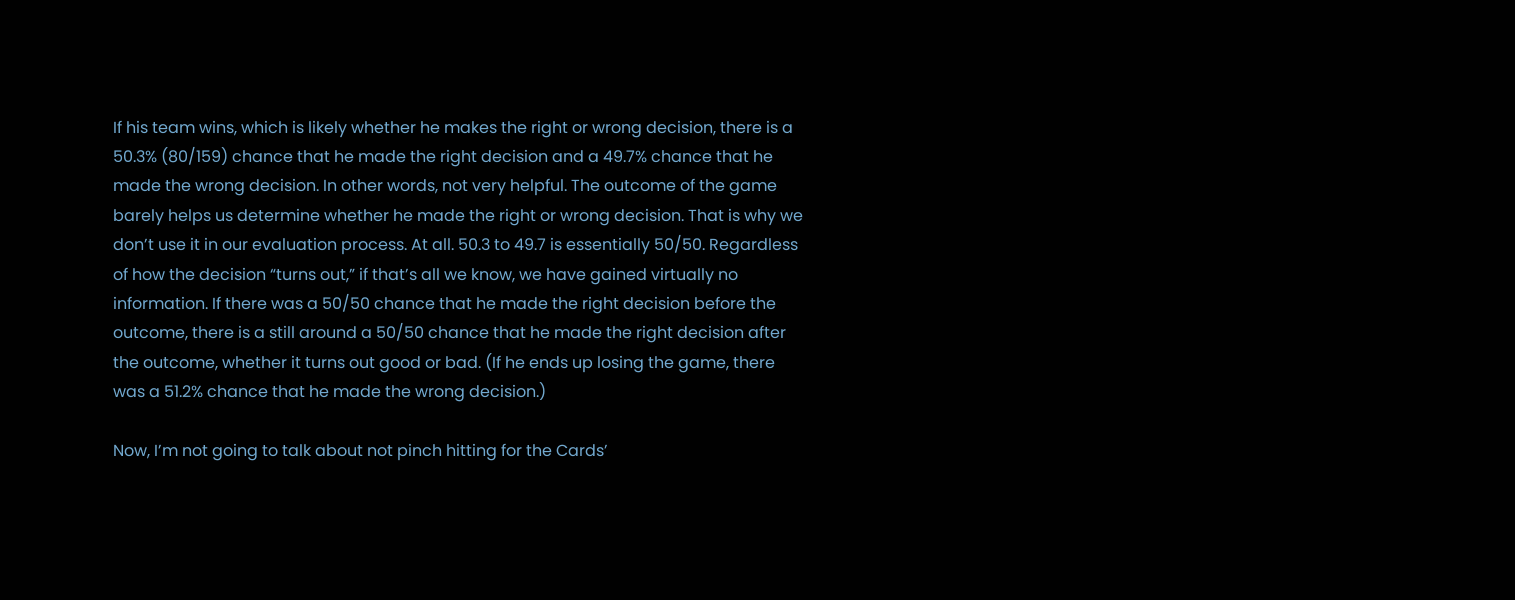If his team wins, which is likely whether he makes the right or wrong decision, there is a 50.3% (80/159) chance that he made the right decision and a 49.7% chance that he made the wrong decision. In other words, not very helpful. The outcome of the game barely helps us determine whether he made the right or wrong decision. That is why we don’t use it in our evaluation process. At all. 50.3 to 49.7 is essentially 50/50. Regardless of how the decision “turns out,” if that’s all we know, we have gained virtually no information. If there was a 50/50 chance that he made the right decision before the outcome, there is a still around a 50/50 chance that he made the right decision after the outcome, whether it turns out good or bad. (If he ends up losing the game, there was a 51.2% chance that he made the wrong decision.)

Now, I’m not going to talk about not pinch hitting for the Cards’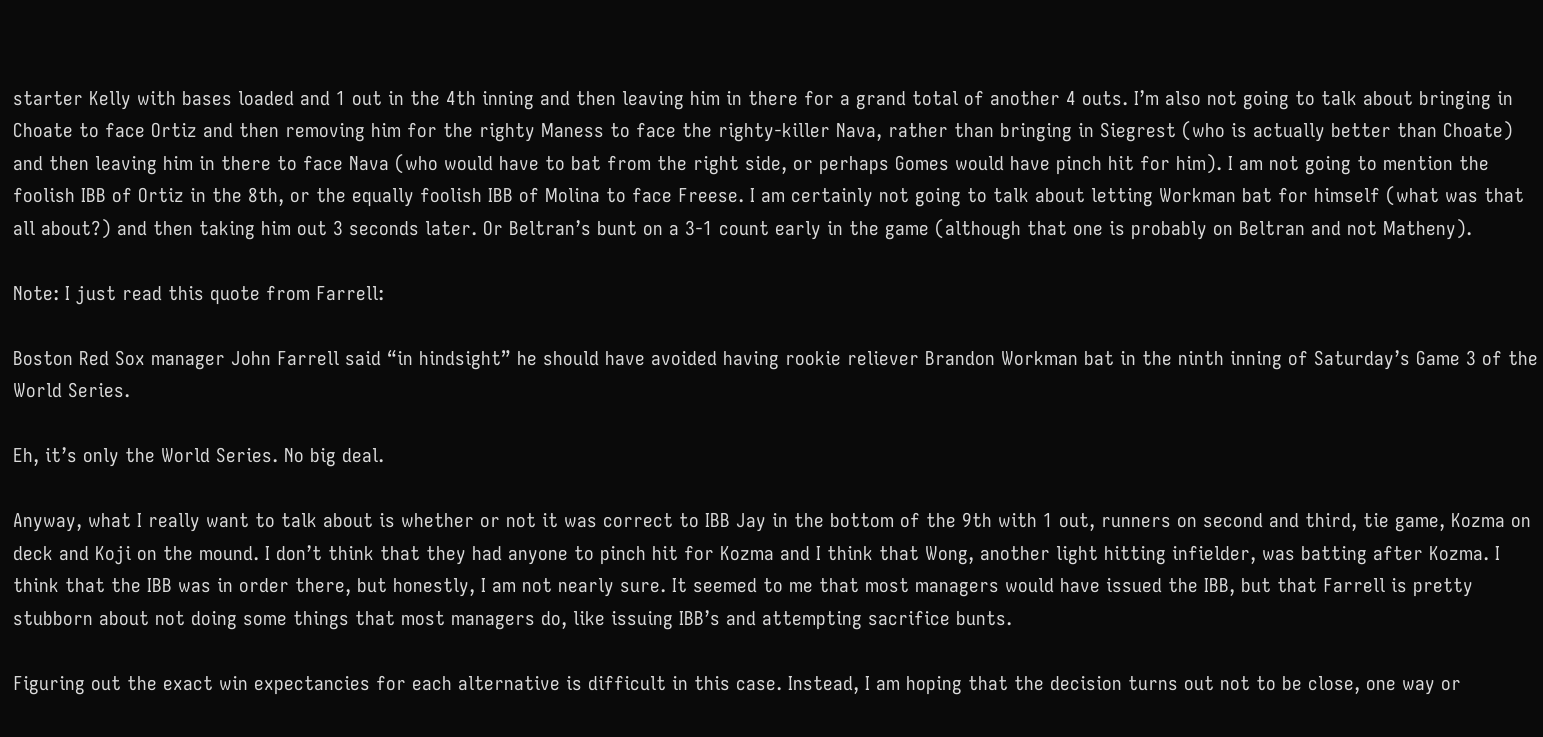starter Kelly with bases loaded and 1 out in the 4th inning and then leaving him in there for a grand total of another 4 outs. I’m also not going to talk about bringing in Choate to face Ortiz and then removing him for the righty Maness to face the righty-killer Nava, rather than bringing in Siegrest (who is actually better than Choate) and then leaving him in there to face Nava (who would have to bat from the right side, or perhaps Gomes would have pinch hit for him). I am not going to mention the foolish IBB of Ortiz in the 8th, or the equally foolish IBB of Molina to face Freese. I am certainly not going to talk about letting Workman bat for himself (what was that all about?) and then taking him out 3 seconds later. Or Beltran’s bunt on a 3-1 count early in the game (although that one is probably on Beltran and not Matheny).

Note: I just read this quote from Farrell:

Boston Red Sox manager John Farrell said “in hindsight” he should have avoided having rookie reliever Brandon Workman bat in the ninth inning of Saturday’s Game 3 of the World Series.

Eh, it’s only the World Series. No big deal.

Anyway, what I really want to talk about is whether or not it was correct to IBB Jay in the bottom of the 9th with 1 out, runners on second and third, tie game, Kozma on deck and Koji on the mound. I don’t think that they had anyone to pinch hit for Kozma and I think that Wong, another light hitting infielder, was batting after Kozma. I think that the IBB was in order there, but honestly, I am not nearly sure. It seemed to me that most managers would have issued the IBB, but that Farrell is pretty stubborn about not doing some things that most managers do, like issuing IBB’s and attempting sacrifice bunts.

Figuring out the exact win expectancies for each alternative is difficult in this case. Instead, I am hoping that the decision turns out not to be close, one way or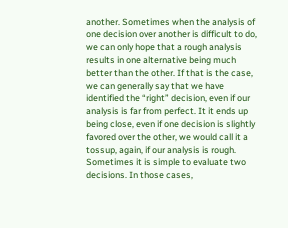another. Sometimes when the analysis of one decision over another is difficult to do, we can only hope that a rough analysis results in one alternative being much better than the other. If that is the case, we can generally say that we have identified the “right” decision, even if our analysis is far from perfect. It it ends up being close, even if one decision is slightly favored over the other, we would call it a tossup, again, if our analysis is rough. Sometimes it is simple to evaluate two decisions. In those cases,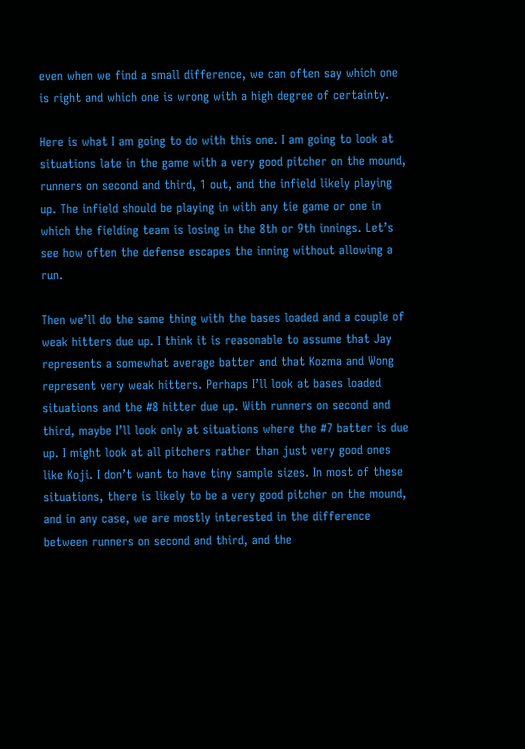even when we find a small difference, we can often say which one is right and which one is wrong with a high degree of certainty.

Here is what I am going to do with this one. I am going to look at situations late in the game with a very good pitcher on the mound, runners on second and third, 1 out, and the infield likely playing up. The infield should be playing in with any tie game or one in which the fielding team is losing in the 8th or 9th innings. Let’s see how often the defense escapes the inning without allowing a run.

Then we’ll do the same thing with the bases loaded and a couple of weak hitters due up. I think it is reasonable to assume that Jay represents a somewhat average batter and that Kozma and Wong represent very weak hitters. Perhaps I’ll look at bases loaded situations and the #8 hitter due up. With runners on second and third, maybe I’ll look only at situations where the #7 batter is due up. I might look at all pitchers rather than just very good ones like Koji. I don’t want to have tiny sample sizes. In most of these situations, there is likely to be a very good pitcher on the mound, and in any case, we are mostly interested in the difference between runners on second and third, and the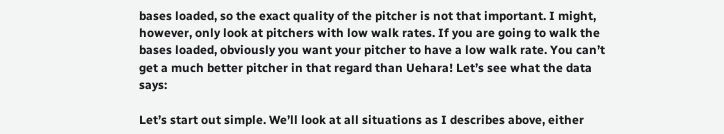bases loaded, so the exact quality of the pitcher is not that important. I might, however, only look at pitchers with low walk rates. If you are going to walk the bases loaded, obviously you want your pitcher to have a low walk rate. You can’t get a much better pitcher in that regard than Uehara! Let’s see what the data says:

Let’s start out simple. We’ll look at all situations as I describes above, either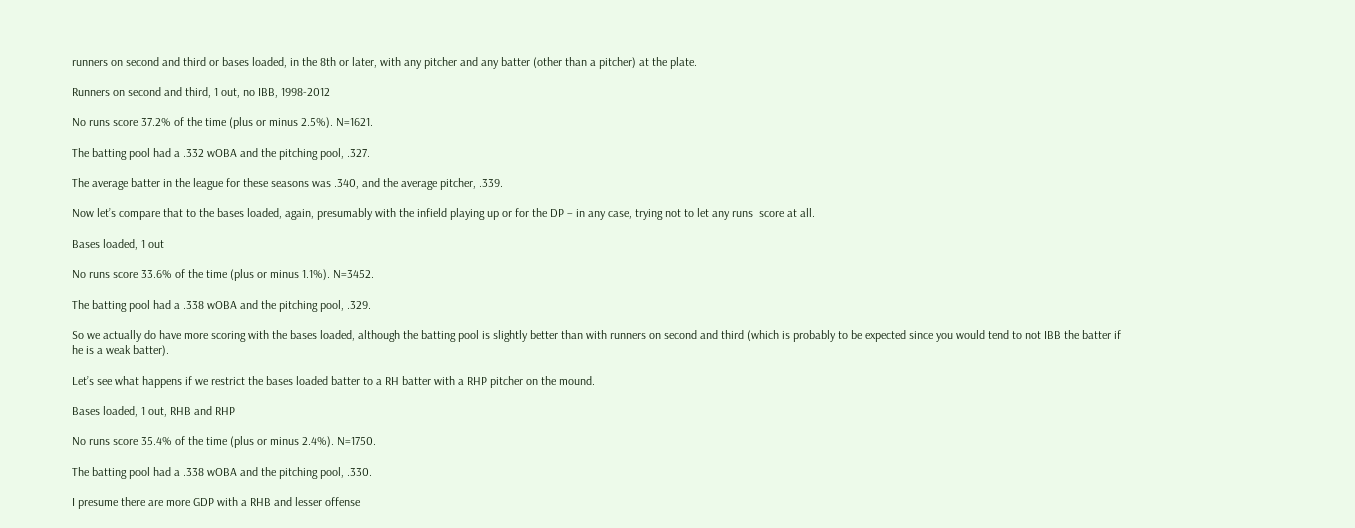runners on second and third or bases loaded, in the 8th or later, with any pitcher and any batter (other than a pitcher) at the plate.

Runners on second and third, 1 out, no IBB, 1998-2012

No runs score 37.2% of the time (plus or minus 2.5%). N=1621.

The batting pool had a .332 wOBA and the pitching pool, .327.

The average batter in the league for these seasons was .340, and the average pitcher, .339.

Now let’s compare that to the bases loaded, again, presumably with the infield playing up or for the DP – in any case, trying not to let any runs  score at all.

Bases loaded, 1 out

No runs score 33.6% of the time (plus or minus 1.1%). N=3452.

The batting pool had a .338 wOBA and the pitching pool, .329.

So we actually do have more scoring with the bases loaded, although the batting pool is slightly better than with runners on second and third (which is probably to be expected since you would tend to not IBB the batter if he is a weak batter).

Let’s see what happens if we restrict the bases loaded batter to a RH batter with a RHP pitcher on the mound.

Bases loaded, 1 out, RHB and RHP

No runs score 35.4% of the time (plus or minus 2.4%). N=1750.

The batting pool had a .338 wOBA and the pitching pool, .330.

I presume there are more GDP with a RHB and lesser offense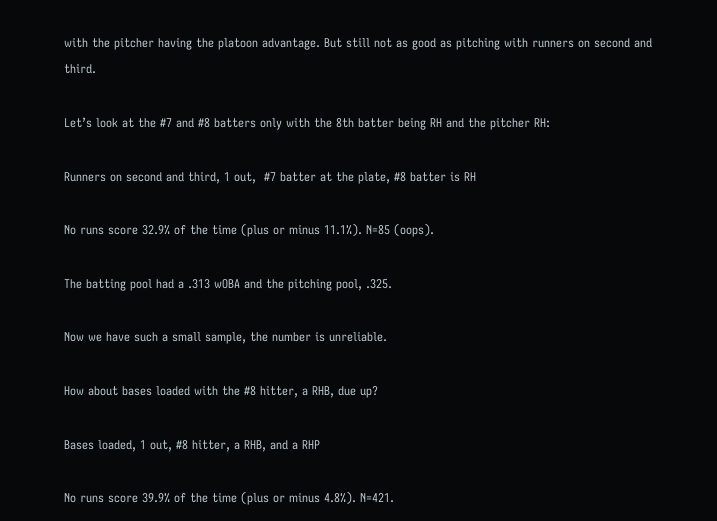with the pitcher having the platoon advantage. But still not as good as pitching with runners on second and third.

Let’s look at the #7 and #8 batters only with the 8th batter being RH and the pitcher RH:

Runners on second and third, 1 out,  #7 batter at the plate, #8 batter is RH

No runs score 32.9% of the time (plus or minus 11.1%). N=85 (oops).

The batting pool had a .313 wOBA and the pitching pool, .325.

Now we have such a small sample, the number is unreliable.

How about bases loaded with the #8 hitter, a RHB, due up?

Bases loaded, 1 out, #8 hitter, a RHB, and a RHP

No runs score 39.9% of the time (plus or minus 4.8%). N=421.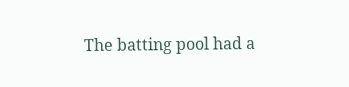The batting pool had a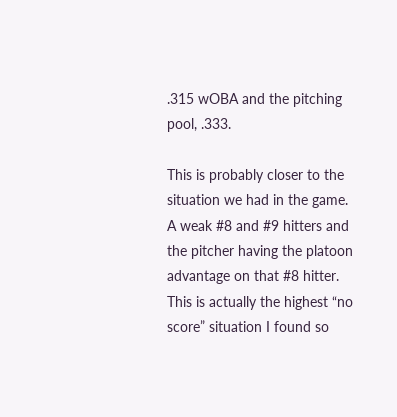.315 wOBA and the pitching pool, .333.

This is probably closer to the situation we had in the game. A weak #8 and #9 hitters and the pitcher having the platoon advantage on that #8 hitter.  This is actually the highest “no score” situation I found so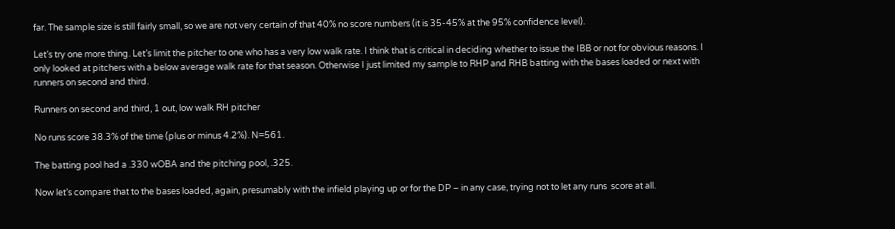far. The sample size is still fairly small, so we are not very certain of that 40% no score numbers (it is 35-45% at the 95% confidence level).

Let’s try one more thing. Let’s limit the pitcher to one who has a very low walk rate. I think that is critical in deciding whether to issue the IBB or not for obvious reasons. I only looked at pitchers with a below average walk rate for that season. Otherwise I just limited my sample to RHP and RHB batting with the bases loaded or next with runners on second and third.

Runners on second and third, 1 out, low walk RH pitcher

No runs score 38.3% of the time (plus or minus 4.2%). N=561.

The batting pool had a .330 wOBA and the pitching pool, .325.

Now let’s compare that to the bases loaded, again, presumably with the infield playing up or for the DP – in any case, trying not to let any runs  score at all.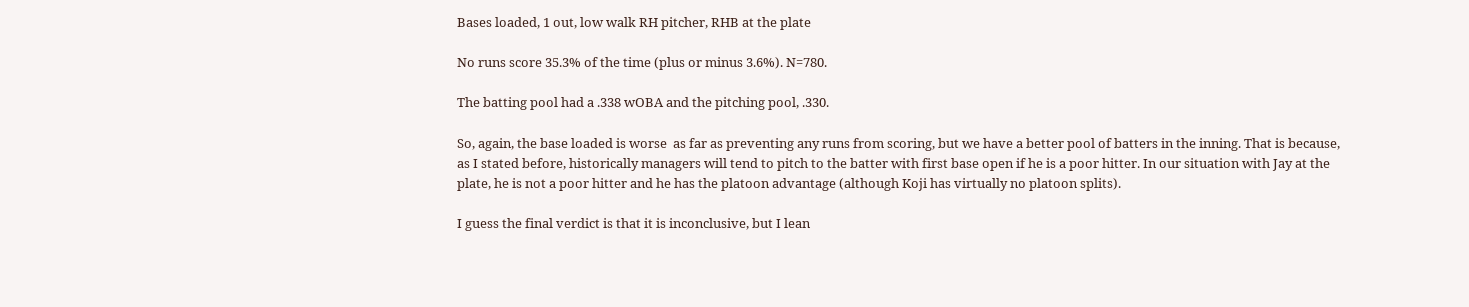Bases loaded, 1 out, low walk RH pitcher, RHB at the plate

No runs score 35.3% of the time (plus or minus 3.6%). N=780.

The batting pool had a .338 wOBA and the pitching pool, .330.

So, again, the base loaded is worse  as far as preventing any runs from scoring, but we have a better pool of batters in the inning. That is because, as I stated before, historically managers will tend to pitch to the batter with first base open if he is a poor hitter. In our situation with Jay at the plate, he is not a poor hitter and he has the platoon advantage (although Koji has virtually no platoon splits).

I guess the final verdict is that it is inconclusive, but I lean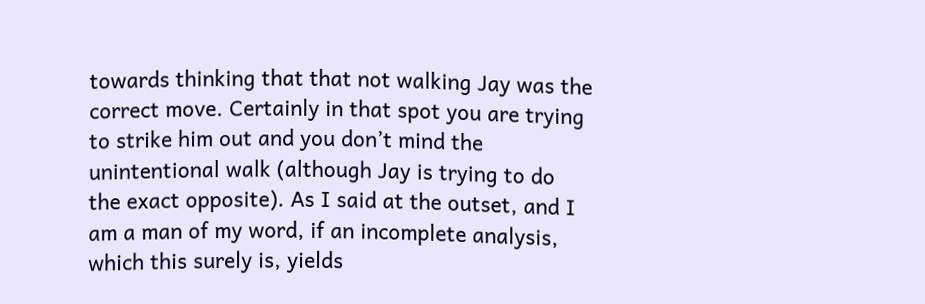towards thinking that that not walking Jay was the correct move. Certainly in that spot you are trying to strike him out and you don’t mind the unintentional walk (although Jay is trying to do the exact opposite). As I said at the outset, and I am a man of my word, if an incomplete analysis, which this surely is, yields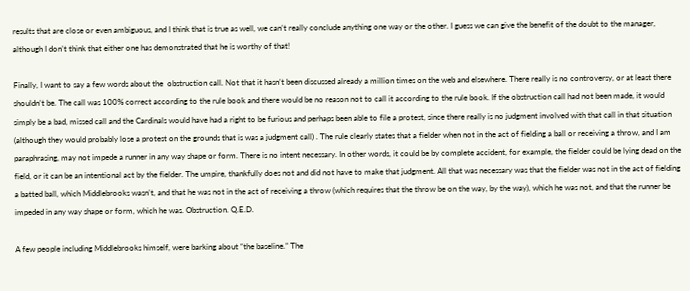results that are close or even ambiguous, and I think that is true as well, we can’t really conclude anything one way or the other. I guess we can give the benefit of the doubt to the manager, although I don’t think that either one has demonstrated that he is worthy of that!

Finally, I want to say a few words about the  obstruction call. Not that it hasn’t been discussed already a million times on the web and elsewhere. There really is no controversy, or at least there shouldn’t be. The call was 100% correct according to the rule book and there would be no reason not to call it according to the rule book. If the obstruction call had not been made, it would simply be a bad, missed call and the Cardinals would have had a right to be furious and perhaps been able to file a protest, since there really is no judgment involved with that call in that situation (although they would probably lose a protest on the grounds that is was a judgment call) . The rule clearly states that a fielder when not in the act of fielding a ball or receiving a throw, and I am paraphrasing, may not impede a runner in any way shape or form. There is no intent necessary. In other words, it could be by complete accident, for example, the fielder could be lying dead on the field, or it can be an intentional act by the fielder. The umpire, thankfully does not and did not have to make that judgment. All that was necessary was that the fielder was not in the act of fielding a batted ball, which Middlebrooks wasn’t, and that he was not in the act of receiving a throw (which requires that the throw be on the way, by the way), which he was not, and that the runner be impeded in any way shape or form, which he was. Obstruction. Q.E.D.

A few people including Middlebrooks himself, were barking about “the baseline.” The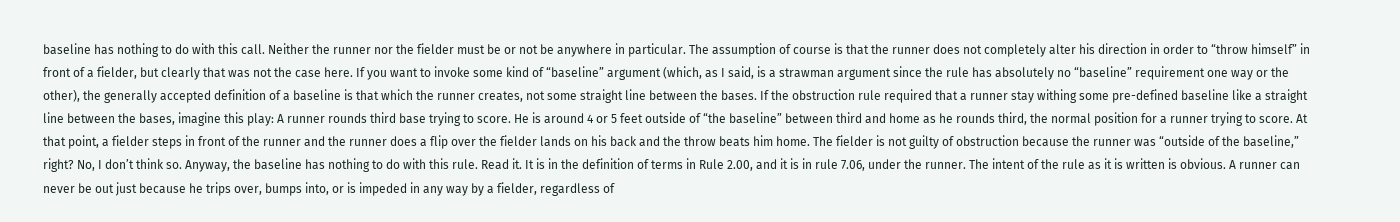baseline has nothing to do with this call. Neither the runner nor the fielder must be or not be anywhere in particular. The assumption of course is that the runner does not completely alter his direction in order to “throw himself” in front of a fielder, but clearly that was not the case here. If you want to invoke some kind of “baseline” argument (which, as I said, is a strawman argument since the rule has absolutely no “baseline” requirement one way or the other), the generally accepted definition of a baseline is that which the runner creates, not some straight line between the bases. If the obstruction rule required that a runner stay withing some pre-defined baseline like a straight line between the bases, imagine this play: A runner rounds third base trying to score. He is around 4 or 5 feet outside of “the baseline” between third and home as he rounds third, the normal position for a runner trying to score. At that point, a fielder steps in front of the runner and the runner does a flip over the fielder lands on his back and the throw beats him home. The fielder is not guilty of obstruction because the runner was “outside of the baseline,” right? No, I don’t think so. Anyway, the baseline has nothing to do with this rule. Read it. It is in the definition of terms in Rule 2.00, and it is in rule 7.06, under the runner. The intent of the rule as it is written is obvious. A runner can never be out just because he trips over, bumps into, or is impeded in any way by a fielder, regardless of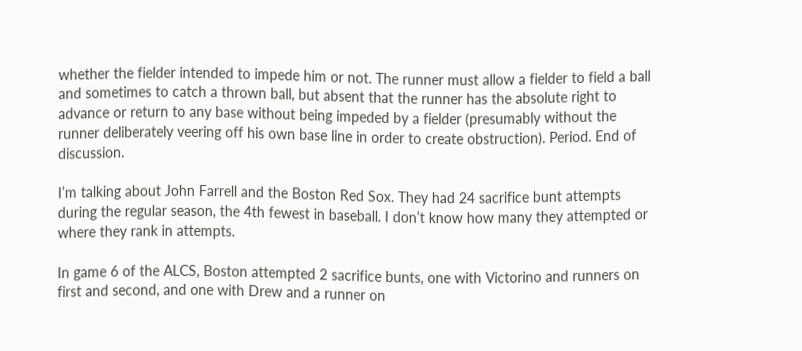whether the fielder intended to impede him or not. The runner must allow a fielder to field a ball and sometimes to catch a thrown ball, but absent that the runner has the absolute right to advance or return to any base without being impeded by a fielder (presumably without the runner deliberately veering off his own base line in order to create obstruction). Period. End of discussion.

I’m talking about John Farrell and the Boston Red Sox. They had 24 sacrifice bunt attempts during the regular season, the 4th fewest in baseball. I don’t know how many they attempted or where they rank in attempts.

In game 6 of the ALCS, Boston attempted 2 sacrifice bunts, one with Victorino and runners on first and second, and one with Drew and a runner on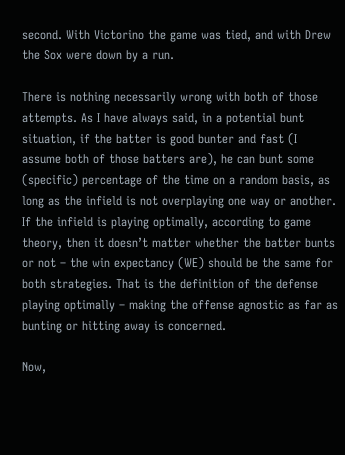second. With Victorino the game was tied, and with Drew the Sox were down by a run.

There is nothing necessarily wrong with both of those attempts. As I have always said, in a potential bunt situation, if the batter is good bunter and fast (I assume both of those batters are), he can bunt some (specific) percentage of the time on a random basis, as long as the infield is not overplaying one way or another. If the infield is playing optimally, according to game theory, then it doesn’t matter whether the batter bunts or not – the win expectancy (WE) should be the same for both strategies. That is the definition of the defense playing optimally – making the offense agnostic as far as bunting or hitting away is concerned.

Now,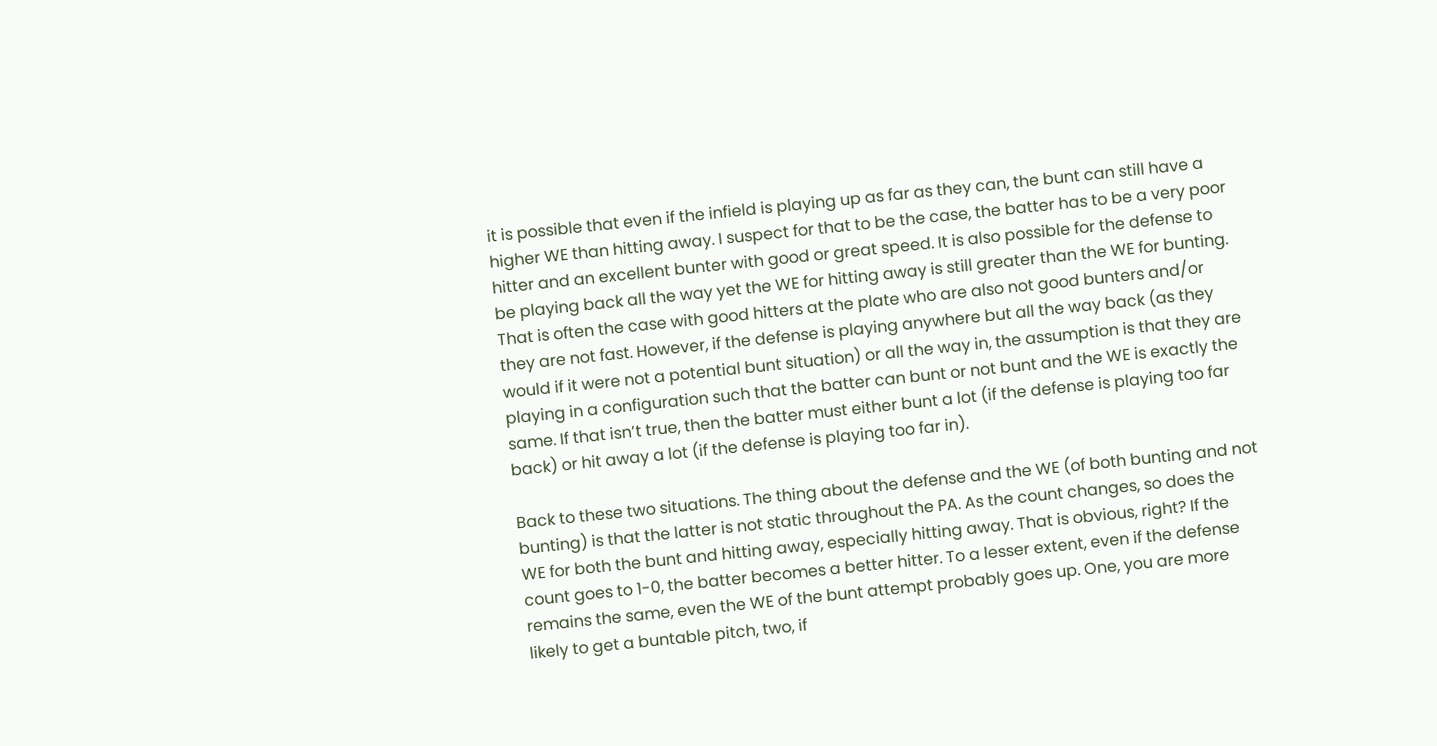it is possible that even if the infield is playing up as far as they can, the bunt can still have a higher WE than hitting away. I suspect for that to be the case, the batter has to be a very poor hitter and an excellent bunter with good or great speed. It is also possible for the defense to be playing back all the way yet the WE for hitting away is still greater than the WE for bunting. That is often the case with good hitters at the plate who are also not good bunters and/or they are not fast. However, if the defense is playing anywhere but all the way back (as they would if it were not a potential bunt situation) or all the way in, the assumption is that they are playing in a configuration such that the batter can bunt or not bunt and the WE is exactly the same. If that isn’t true, then the batter must either bunt a lot (if the defense is playing too far back) or hit away a lot (if the defense is playing too far in).

Back to these two situations. The thing about the defense and the WE (of both bunting and not bunting) is that the latter is not static throughout the PA. As the count changes, so does the WE for both the bunt and hitting away, especially hitting away. That is obvious, right? If the count goes to 1-0, the batter becomes a better hitter. To a lesser extent, even if the defense remains the same, even the WE of the bunt attempt probably goes up. One, you are more likely to get a buntable pitch, two, if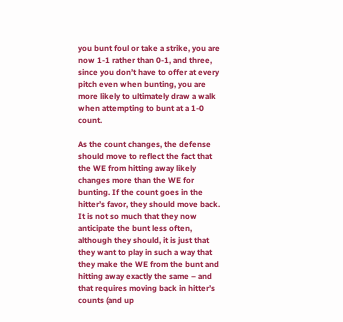you bunt foul or take a strike, you are now 1-1 rather than 0-1, and three, since you don’t have to offer at every pitch even when bunting, you are more likely to ultimately draw a walk when attempting to bunt at a 1-0 count.

As the count changes, the defense should move to reflect the fact that the WE from hitting away likely changes more than the WE for bunting. If the count goes in the hitter’s favor, they should move back. It is not so much that they now anticipate the bunt less often, although they should, it is just that they want to play in such a way that they make the WE from the bunt and hitting away exactly the same – and that requires moving back in hitter’s counts (and up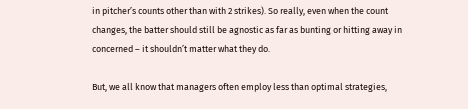in pitcher’s counts other than with 2 strikes). So really, even when the count changes, the batter should still be agnostic as far as bunting or hitting away in concerned – it shouldn’t matter what they do.

But, we all know that managers often employ less than optimal strategies,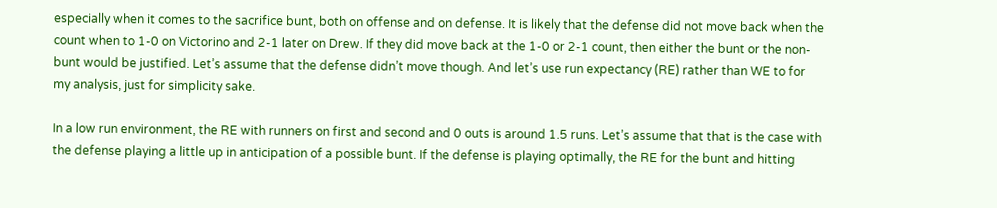especially when it comes to the sacrifice bunt, both on offense and on defense. It is likely that the defense did not move back when the count when to 1-0 on Victorino and 2-1 later on Drew. If they did move back at the 1-0 or 2-1 count, then either the bunt or the non-bunt would be justified. Let’s assume that the defense didn’t move though. And let’s use run expectancy (RE) rather than WE to for my analysis, just for simplicity sake.

In a low run environment, the RE with runners on first and second and 0 outs is around 1.5 runs. Let’s assume that that is the case with the defense playing a little up in anticipation of a possible bunt. If the defense is playing optimally, the RE for the bunt and hitting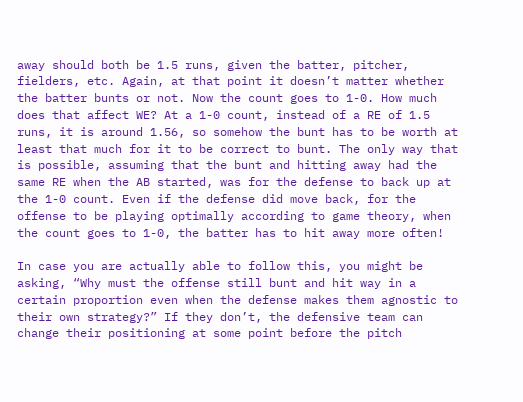away should both be 1.5 runs, given the batter, pitcher, fielders, etc. Again, at that point it doesn’t matter whether the batter bunts or not. Now the count goes to 1-0. How much does that affect WE? At a 1-0 count, instead of a RE of 1.5 runs, it is around 1.56, so somehow the bunt has to be worth at least that much for it to be correct to bunt. The only way that is possible, assuming that the bunt and hitting away had the same RE when the AB started, was for the defense to back up at the 1-0 count. Even if the defense did move back, for the offense to be playing optimally according to game theory, when the count goes to 1-0, the batter has to hit away more often!

In case you are actually able to follow this, you might be asking, “Why must the offense still bunt and hit way in a certain proportion even when the defense makes them agnostic to their own strategy?” If they don’t, the defensive team can change their positioning at some point before the pitch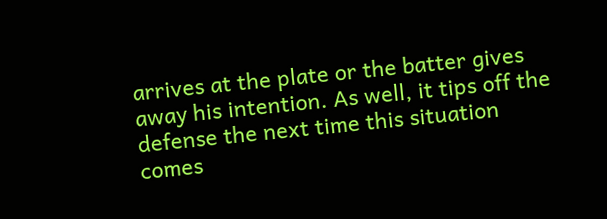arrives at the plate or the batter gives away his intention. As well, it tips off the defense the next time this situation comes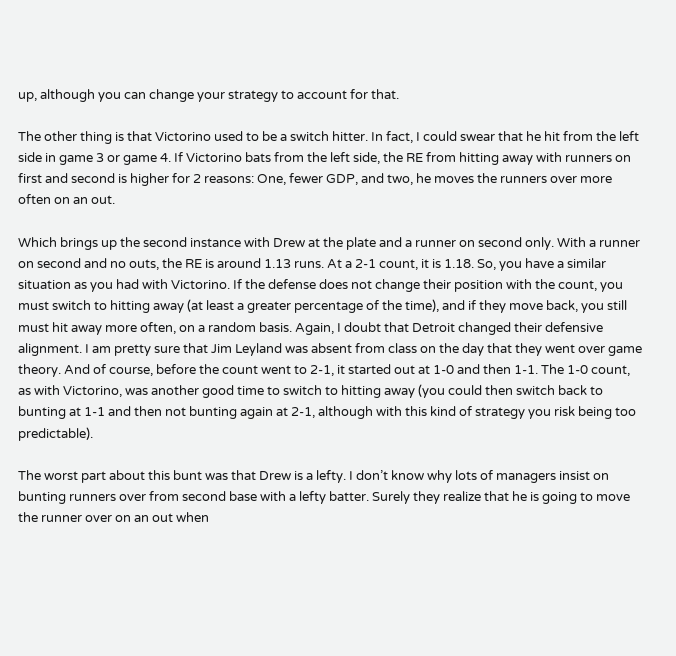up, although you can change your strategy to account for that.

The other thing is that Victorino used to be a switch hitter. In fact, I could swear that he hit from the left side in game 3 or game 4. If Victorino bats from the left side, the RE from hitting away with runners on first and second is higher for 2 reasons: One, fewer GDP, and two, he moves the runners over more often on an out.

Which brings up the second instance with Drew at the plate and a runner on second only. With a runner on second and no outs, the RE is around 1.13 runs. At a 2-1 count, it is 1.18. So, you have a similar situation as you had with Victorino. If the defense does not change their position with the count, you must switch to hitting away (at least a greater percentage of the time), and if they move back, you still must hit away more often, on a random basis. Again, I doubt that Detroit changed their defensive alignment. I am pretty sure that Jim Leyland was absent from class on the day that they went over game theory. And of course, before the count went to 2-1, it started out at 1-0 and then 1-1. The 1-0 count, as with Victorino, was another good time to switch to hitting away (you could then switch back to bunting at 1-1 and then not bunting again at 2-1, although with this kind of strategy you risk being too predictable).

The worst part about this bunt was that Drew is a lefty. I don’t know why lots of managers insist on bunting runners over from second base with a lefty batter. Surely they realize that he is going to move the runner over on an out when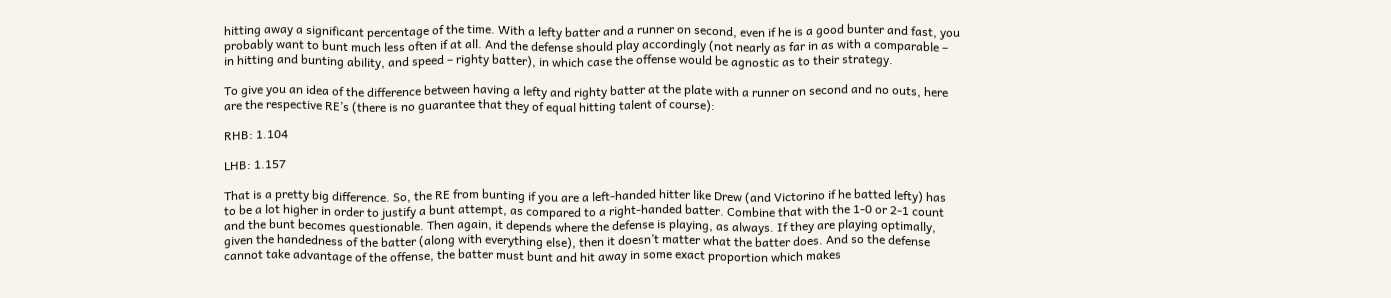hitting away a significant percentage of the time. With a lefty batter and a runner on second, even if he is a good bunter and fast, you probably want to bunt much less often if at all. And the defense should play accordingly (not nearly as far in as with a comparable – in hitting and bunting ability, and speed – righty batter), in which case the offense would be agnostic as to their strategy.

To give you an idea of the difference between having a lefty and righty batter at the plate with a runner on second and no outs, here are the respective RE’s (there is no guarantee that they of equal hitting talent of course):

RHB: 1.104

LHB: 1.157

That is a pretty big difference. So, the RE from bunting if you are a left-handed hitter like Drew (and Victorino if he batted lefty) has to be a lot higher in order to justify a bunt attempt, as compared to a right-handed batter. Combine that with the 1-0 or 2-1 count and the bunt becomes questionable. Then again, it depends where the defense is playing, as always. If they are playing optimally, given the handedness of the batter (along with everything else), then it doesn’t matter what the batter does. And so the defense cannot take advantage of the offense, the batter must bunt and hit away in some exact proportion which makes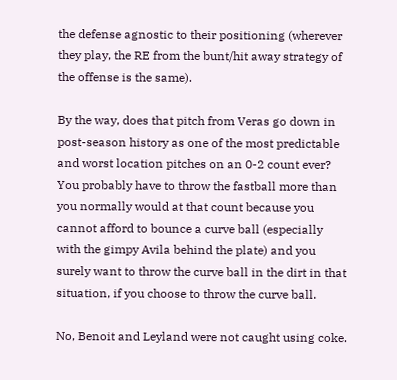the defense agnostic to their positioning (wherever they play, the RE from the bunt/hit away strategy of the offense is the same).

By the way, does that pitch from Veras go down in post-season history as one of the most predictable and worst location pitches on an 0-2 count ever? You probably have to throw the fastball more than you normally would at that count because you cannot afford to bounce a curve ball (especially with the gimpy Avila behind the plate) and you surely want to throw the curve ball in the dirt in that situation, if you choose to throw the curve ball.

No, Benoit and Leyland were not caught using coke.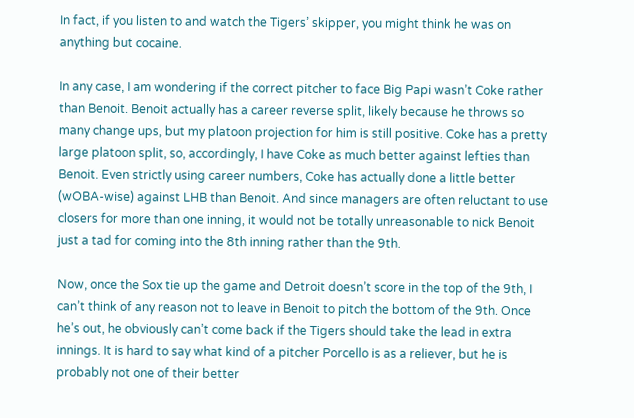In fact, if you listen to and watch the Tigers’ skipper, you might think he was on anything but cocaine.

In any case, I am wondering if the correct pitcher to face Big Papi wasn’t Coke rather than Benoit. Benoit actually has a career reverse split, likely because he throws so many change ups, but my platoon projection for him is still positive. Coke has a pretty large platoon split, so, accordingly, I have Coke as much better against lefties than Benoit. Even strictly using career numbers, Coke has actually done a little better (wOBA-wise) against LHB than Benoit. And since managers are often reluctant to use closers for more than one inning, it would not be totally unreasonable to nick Benoit just a tad for coming into the 8th inning rather than the 9th.

Now, once the Sox tie up the game and Detroit doesn’t score in the top of the 9th, I can’t think of any reason not to leave in Benoit to pitch the bottom of the 9th. Once he’s out, he obviously can’t come back if the Tigers should take the lead in extra innings. It is hard to say what kind of a pitcher Porcello is as a reliever, but he is probably not one of their better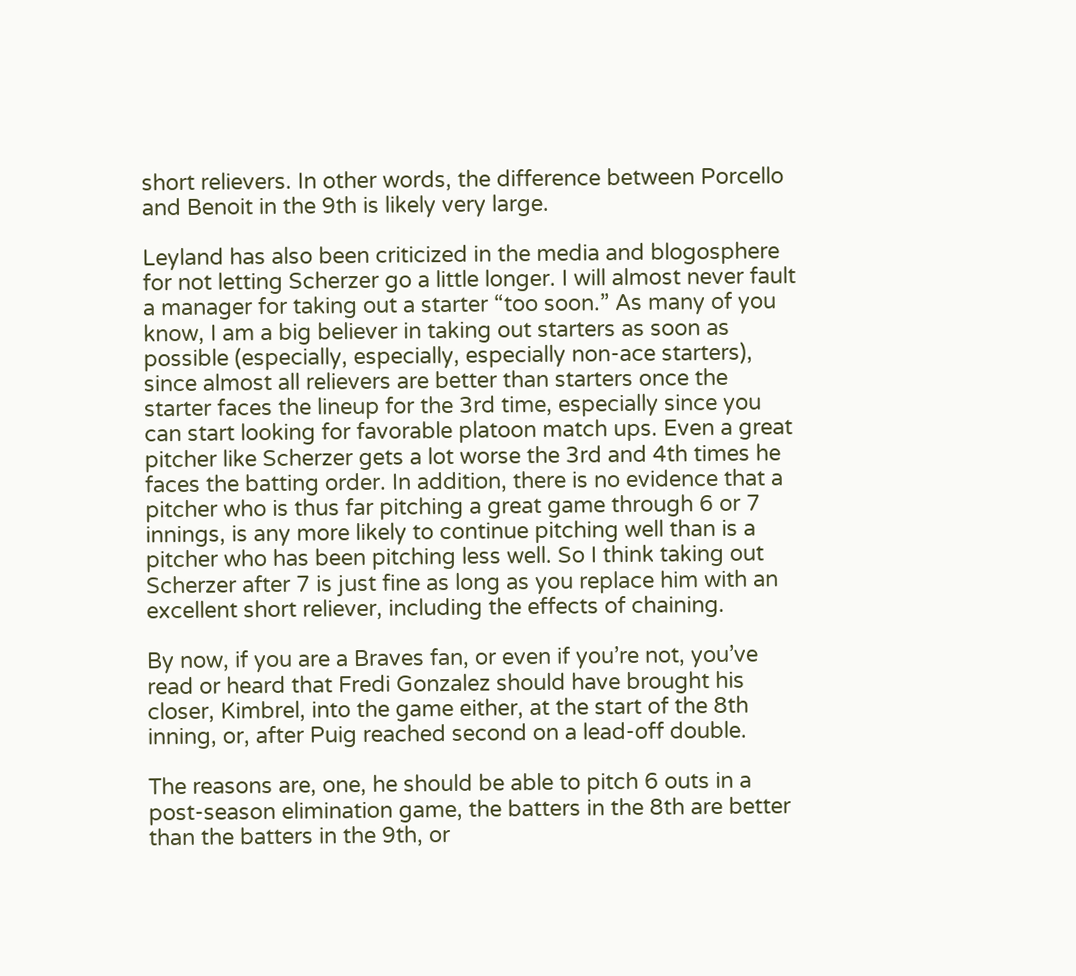short relievers. In other words, the difference between Porcello and Benoit in the 9th is likely very large.

Leyland has also been criticized in the media and blogosphere for not letting Scherzer go a little longer. I will almost never fault a manager for taking out a starter “too soon.” As many of you know, I am a big believer in taking out starters as soon as possible (especially, especially, especially non-ace starters), since almost all relievers are better than starters once the starter faces the lineup for the 3rd time, especially since you can start looking for favorable platoon match ups. Even a great pitcher like Scherzer gets a lot worse the 3rd and 4th times he faces the batting order. In addition, there is no evidence that a pitcher who is thus far pitching a great game through 6 or 7 innings, is any more likely to continue pitching well than is a pitcher who has been pitching less well. So I think taking out Scherzer after 7 is just fine as long as you replace him with an excellent short reliever, including the effects of chaining.

By now, if you are a Braves fan, or even if you’re not, you’ve read or heard that Fredi Gonzalez should have brought his closer, Kimbrel, into the game either, at the start of the 8th inning, or, after Puig reached second on a lead-off double.

The reasons are, one, he should be able to pitch 6 outs in a post-season elimination game, the batters in the 8th are better than the batters in the 9th, or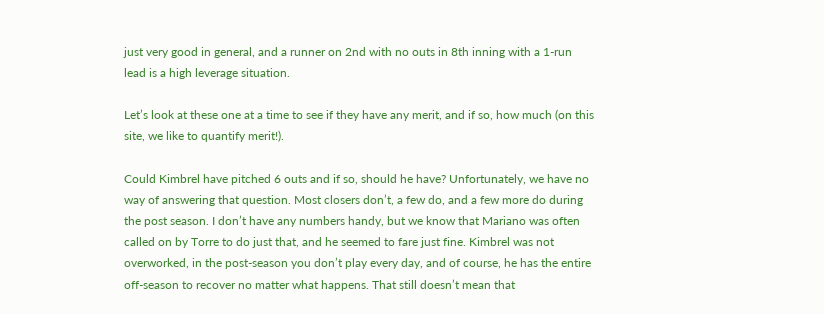just very good in general, and a runner on 2nd with no outs in 8th inning with a 1-run lead is a high leverage situation.

Let’s look at these one at a time to see if they have any merit, and if so, how much (on this site, we like to quantify merit!).

Could Kimbrel have pitched 6 outs and if so, should he have? Unfortunately, we have no way of answering that question. Most closers don’t, a few do, and a few more do during the post season. I don’t have any numbers handy, but we know that Mariano was often called on by Torre to do just that, and he seemed to fare just fine. Kimbrel was not overworked, in the post-season you don’t play every day, and of course, he has the entire off-season to recover no matter what happens. That still doesn’t mean that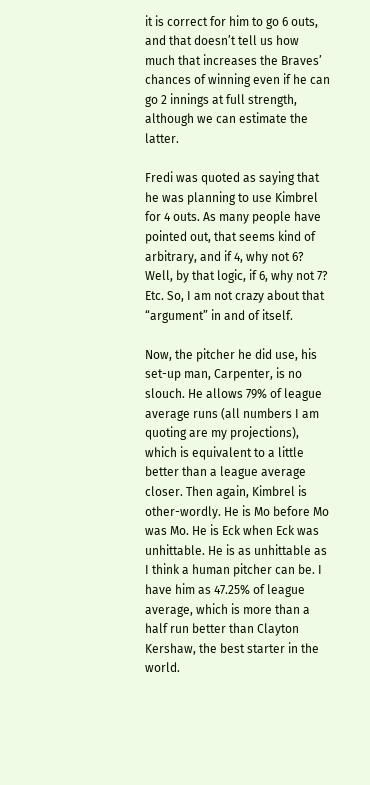it is correct for him to go 6 outs, and that doesn’t tell us how much that increases the Braves’ chances of winning even if he can go 2 innings at full strength, although we can estimate the latter.

Fredi was quoted as saying that he was planning to use Kimbrel for 4 outs. As many people have pointed out, that seems kind of arbitrary, and if 4, why not 6? Well, by that logic, if 6, why not 7? Etc. So, I am not crazy about that “argument” in and of itself.

Now, the pitcher he did use, his set-up man, Carpenter, is no slouch. He allows 79% of league average runs (all numbers I am quoting are my projections), which is equivalent to a little better than a league average closer. Then again, Kimbrel is other-wordly. He is Mo before Mo was Mo. He is Eck when Eck was unhittable. He is as unhittable as I think a human pitcher can be. I have him as 47.25% of league average, which is more than a half run better than Clayton Kershaw, the best starter in the world.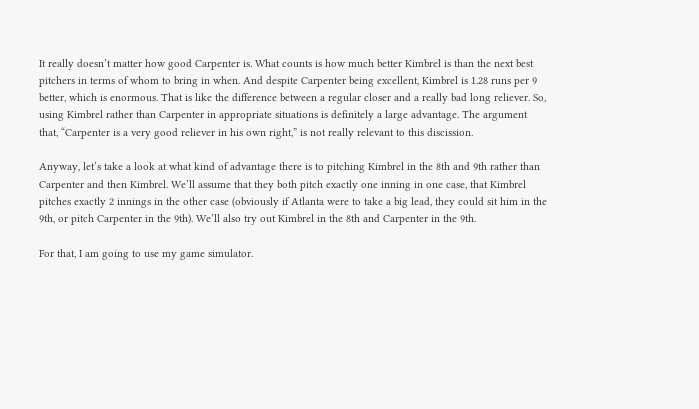It really doesn’t matter how good Carpenter is. What counts is how much better Kimbrel is than the next best pitchers in terms of whom to bring in when. And despite Carpenter being excellent, Kimbrel is 1.28 runs per 9 better, which is enormous. That is like the difference between a regular closer and a really bad long reliever. So, using Kimbrel rather than Carpenter in appropriate situations is definitely a large advantage. The argument that, “Carpenter is a very good reliever in his own right,” is not really relevant to this discission.

Anyway, let’s take a look at what kind of advantage there is to pitching Kimbrel in the 8th and 9th rather than Carpenter and then Kimbrel. We’ll assume that they both pitch exactly one inning in one case, that Kimbrel pitches exactly 2 innings in the other case (obviously if Atlanta were to take a big lead, they could sit him in the 9th, or pitch Carpenter in the 9th). We’ll also try out Kimbrel in the 8th and Carpenter in the 9th.

For that, I am going to use my game simulator.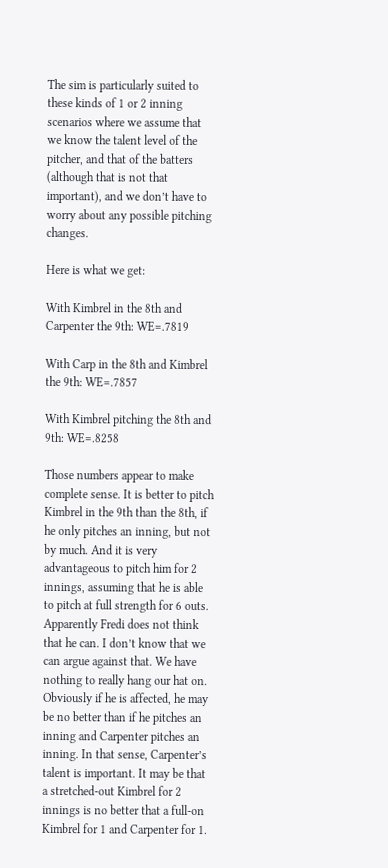The sim is particularly suited to these kinds of 1 or 2 inning scenarios where we assume that we know the talent level of the pitcher, and that of the batters (although that is not that important), and we don’t have to worry about any possible pitching changes.

Here is what we get:

With Kimbrel in the 8th and Carpenter the 9th: WE=.7819

With Carp in the 8th and Kimbrel the 9th: WE=.7857

With Kimbrel pitching the 8th and 9th: WE=.8258

Those numbers appear to make complete sense. It is better to pitch Kimbrel in the 9th than the 8th, if he only pitches an inning, but not by much. And it is very advantageous to pitch him for 2 innings, assuming that he is able to pitch at full strength for 6 outs. Apparently Fredi does not think that he can. I don’t know that we can argue against that. We have nothing to really hang our hat on. Obviously if he is affected, he may be no better than if he pitches an inning and Carpenter pitches an inning. In that sense, Carpenter’s talent is important. It may be that a stretched-out Kimbrel for 2 innings is no better that a full-on Kimbrel for 1 and Carpenter for 1.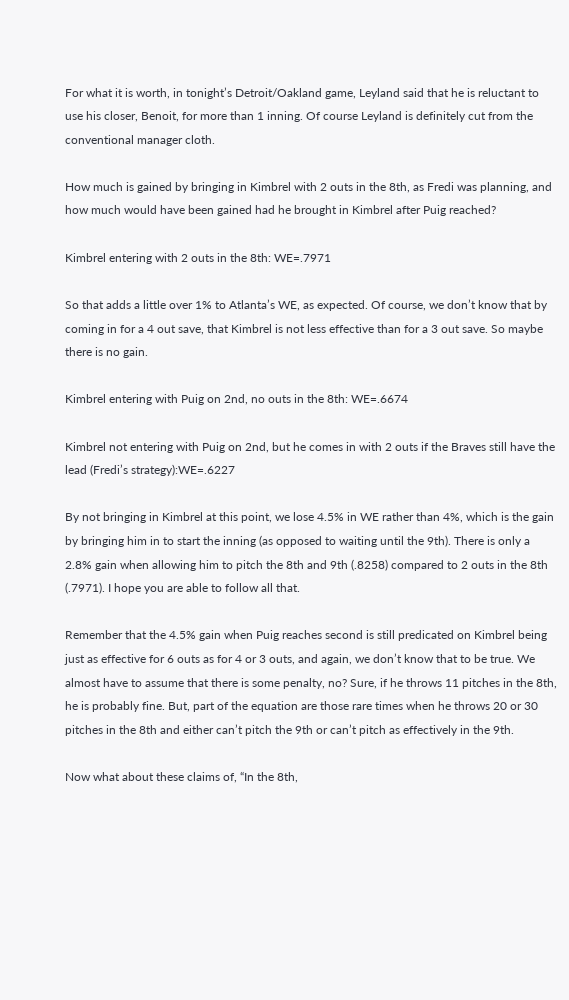For what it is worth, in tonight’s Detroit/Oakland game, Leyland said that he is reluctant to use his closer, Benoit, for more than 1 inning. Of course Leyland is definitely cut from the conventional manager cloth.

How much is gained by bringing in Kimbrel with 2 outs in the 8th, as Fredi was planning, and how much would have been gained had he brought in Kimbrel after Puig reached?

Kimbrel entering with 2 outs in the 8th: WE=.7971

So that adds a little over 1% to Atlanta’s WE, as expected. Of course, we don’t know that by coming in for a 4 out save, that Kimbrel is not less effective than for a 3 out save. So maybe there is no gain.

Kimbrel entering with Puig on 2nd, no outs in the 8th: WE=.6674

Kimbrel not entering with Puig on 2nd, but he comes in with 2 outs if the Braves still have the lead (Fredi’s strategy):WE=.6227

By not bringing in Kimbrel at this point, we lose 4.5% in WE rather than 4%, which is the gain by bringing him in to start the inning (as opposed to waiting until the 9th). There is only a 2.8% gain when allowing him to pitch the 8th and 9th (.8258) compared to 2 outs in the 8th (.7971). I hope you are able to follow all that.

Remember that the 4.5% gain when Puig reaches second is still predicated on Kimbrel being just as effective for 6 outs as for 4 or 3 outs, and again, we don’t know that to be true. We almost have to assume that there is some penalty, no? Sure, if he throws 11 pitches in the 8th, he is probably fine. But, part of the equation are those rare times when he throws 20 or 30 pitches in the 8th and either can’t pitch the 9th or can’t pitch as effectively in the 9th.

Now what about these claims of, “In the 8th,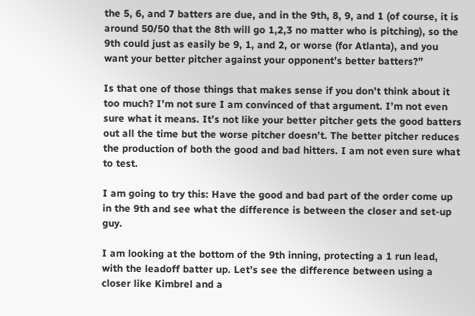the 5, 6, and 7 batters are due, and in the 9th, 8, 9, and 1 (of course, it is around 50/50 that the 8th will go 1,2,3 no matter who is pitching), so the 9th could just as easily be 9, 1, and 2, or worse (for Atlanta), and you want your better pitcher against your opponent’s better batters?”

Is that one of those things that makes sense if you don’t think about it too much? I’m not sure I am convinced of that argument. I’m not even sure what it means. It’s not like your better pitcher gets the good batters out all the time but the worse pitcher doesn’t. The better pitcher reduces the production of both the good and bad hitters. I am not even sure what to test.

I am going to try this: Have the good and bad part of the order come up in the 9th and see what the difference is between the closer and set-up guy.

I am looking at the bottom of the 9th inning, protecting a 1 run lead, with the leadoff batter up. Let’s see the difference between using a closer like Kimbrel and a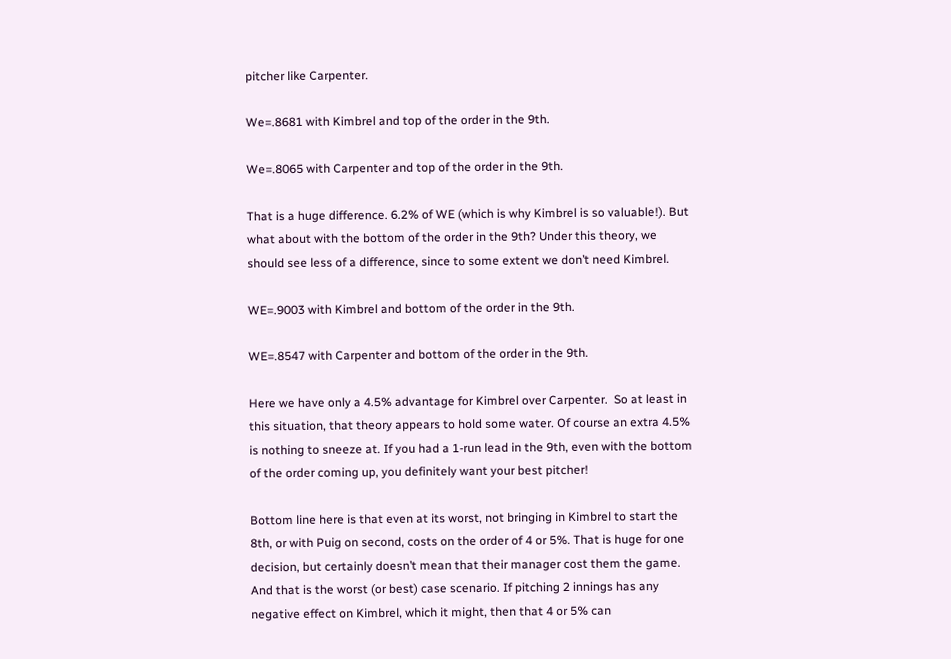pitcher like Carpenter.

We=.8681 with Kimbrel and top of the order in the 9th.

We=.8065 with Carpenter and top of the order in the 9th.

That is a huge difference. 6.2% of WE (which is why Kimbrel is so valuable!). But what about with the bottom of the order in the 9th? Under this theory, we should see less of a difference, since to some extent we don’t need Kimbrel.

WE=.9003 with Kimbrel and bottom of the order in the 9th.

WE=.8547 with Carpenter and bottom of the order in the 9th.

Here we have only a 4.5% advantage for Kimbrel over Carpenter.  So at least in this situation, that theory appears to hold some water. Of course an extra 4.5% is nothing to sneeze at. If you had a 1-run lead in the 9th, even with the bottom of the order coming up, you definitely want your best pitcher!

Bottom line here is that even at its worst, not bringing in Kimbrel to start the 8th, or with Puig on second, costs on the order of 4 or 5%. That is huge for one decision, but certainly doesn’t mean that their manager cost them the game. And that is the worst (or best) case scenario. If pitching 2 innings has any negative effect on Kimbrel, which it might, then that 4 or 5% can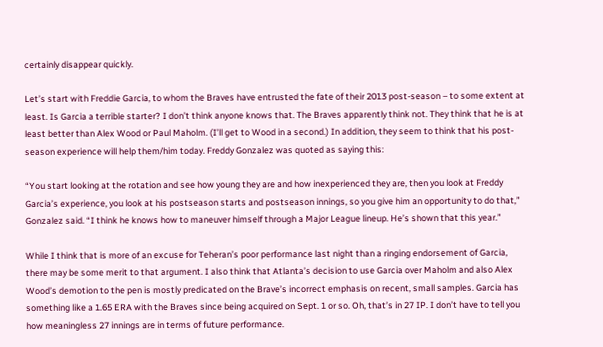certainly disappear quickly.

Let’s start with Freddie Garcia, to whom the Braves have entrusted the fate of their 2013 post-season – to some extent at least. Is Garcia a terrible starter? I don’t think anyone knows that. The Braves apparently think not. They think that he is at least better than Alex Wood or Paul Maholm. (I’ll get to Wood in a second.) In addition, they seem to think that his post-season experience will help them/him today. Freddy Gonzalez was quoted as saying this:

“You start looking at the rotation and see how young they are and how inexperienced they are, then you look at Freddy Garcia’s experience, you look at his postseason starts and postseason innings, so you give him an opportunity to do that,” Gonzalez said. “I think he knows how to maneuver himself through a Major League lineup. He’s shown that this year.”

While I think that is more of an excuse for Teheran’s poor performance last night than a ringing endorsement of Garcia, there may be some merit to that argument. I also think that Atlanta’s decision to use Garcia over Maholm and also Alex Wood’s demotion to the pen is mostly predicated on the Brave’s incorrect emphasis on recent, small samples. Garcia has something like a 1.65 ERA with the Braves since being acquired on Sept. 1 or so. Oh, that’s in 27 IP. I don’t have to tell you how meaningless 27 innings are in terms of future performance.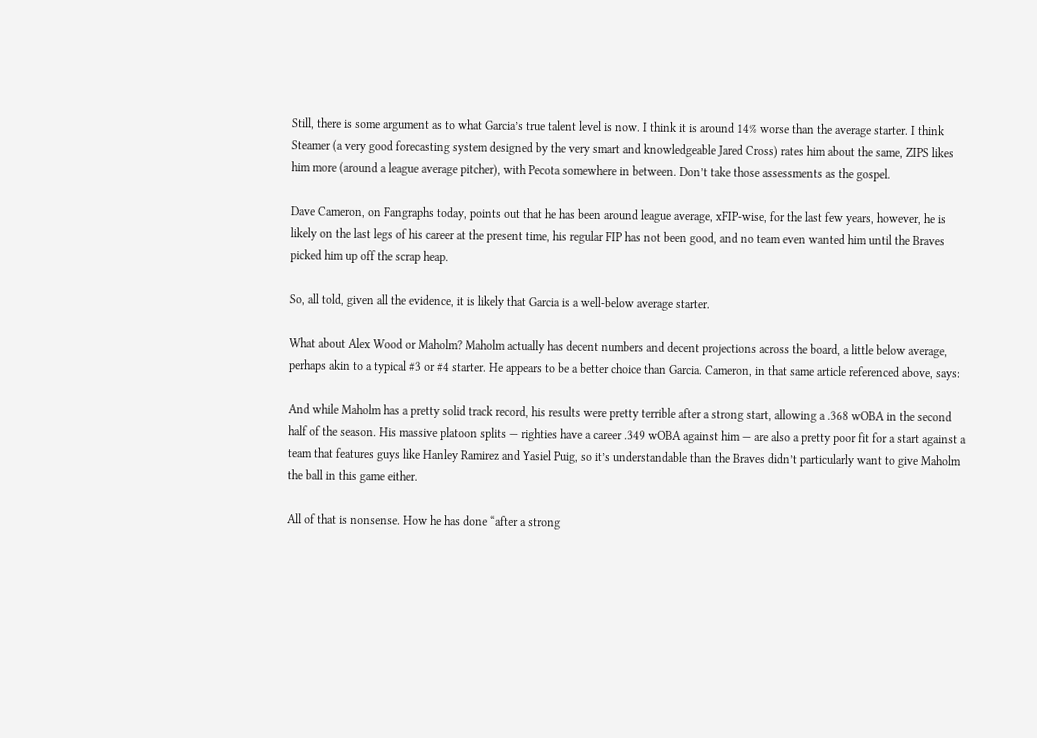Still, there is some argument as to what Garcia’s true talent level is now. I think it is around 14% worse than the average starter. I think Steamer (a very good forecasting system designed by the very smart and knowledgeable Jared Cross) rates him about the same, ZIPS likes him more (around a league average pitcher), with Pecota somewhere in between. Don’t take those assessments as the gospel.

Dave Cameron, on Fangraphs today, points out that he has been around league average, xFIP-wise, for the last few years, however, he is likely on the last legs of his career at the present time, his regular FIP has not been good, and no team even wanted him until the Braves picked him up off the scrap heap.

So, all told, given all the evidence, it is likely that Garcia is a well-below average starter.

What about Alex Wood or Maholm? Maholm actually has decent numbers and decent projections across the board, a little below average, perhaps akin to a typical #3 or #4 starter. He appears to be a better choice than Garcia. Cameron, in that same article referenced above, says:

And while Maholm has a pretty solid track record, his results were pretty terrible after a strong start, allowing a .368 wOBA in the second half of the season. His massive platoon splits — righties have a career .349 wOBA against him — are also a pretty poor fit for a start against a team that features guys like Hanley Ramirez and Yasiel Puig, so it’s understandable than the Braves didn’t particularly want to give Maholm the ball in this game either.

All of that is nonsense. How he has done “after a strong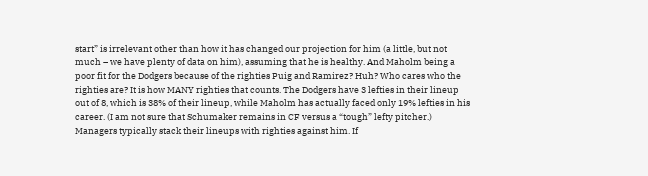start” is irrelevant other than how it has changed our projection for him (a little, but not much – we have plenty of data on him), assuming that he is healthy. And Maholm being a poor fit for the Dodgers because of the righties Puig and Ramirez? Huh? Who cares who the righties are? It is how MANY righties that counts. The Dodgers have 3 lefties in their lineup out of 8, which is 38% of their lineup, while Maholm has actually faced only 19% lefties in his career. (I am not sure that Schumaker remains in CF versus a “tough” lefty pitcher.) Managers typically stack their lineups with righties against him. If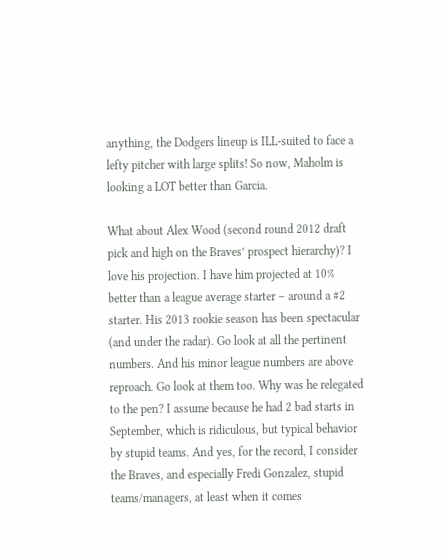anything, the Dodgers lineup is ILL-suited to face a lefty pitcher with large splits! So now, Maholm is looking a LOT better than Garcia.

What about Alex Wood (second round 2012 draft pick and high on the Braves’ prospect hierarchy)? I love his projection. I have him projected at 10% better than a league average starter – around a #2 starter. His 2013 rookie season has been spectacular (and under the radar). Go look at all the pertinent numbers. And his minor league numbers are above reproach. Go look at them too. Why was he relegated to the pen? I assume because he had 2 bad starts in September, which is ridiculous, but typical behavior by stupid teams. And yes, for the record, I consider the Braves, and especially Fredi Gonzalez, stupid teams/managers, at least when it comes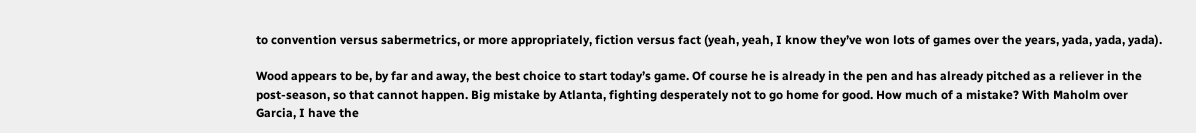to convention versus sabermetrics, or more appropriately, fiction versus fact (yeah, yeah, I know they’ve won lots of games over the years, yada, yada, yada).

Wood appears to be, by far and away, the best choice to start today’s game. Of course he is already in the pen and has already pitched as a reliever in the post-season, so that cannot happen. Big mistake by Atlanta, fighting desperately not to go home for good. How much of a mistake? With Maholm over Garcia, I have the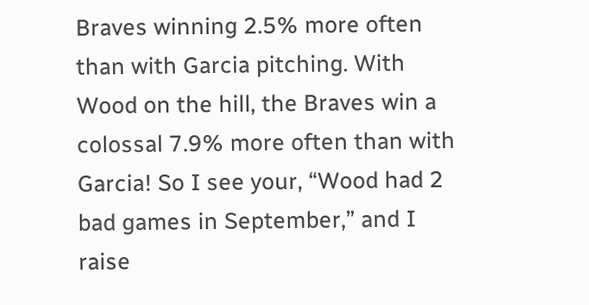Braves winning 2.5% more often than with Garcia pitching. With Wood on the hill, the Braves win a colossal 7.9% more often than with Garcia! So I see your, “Wood had 2 bad games in September,” and I raise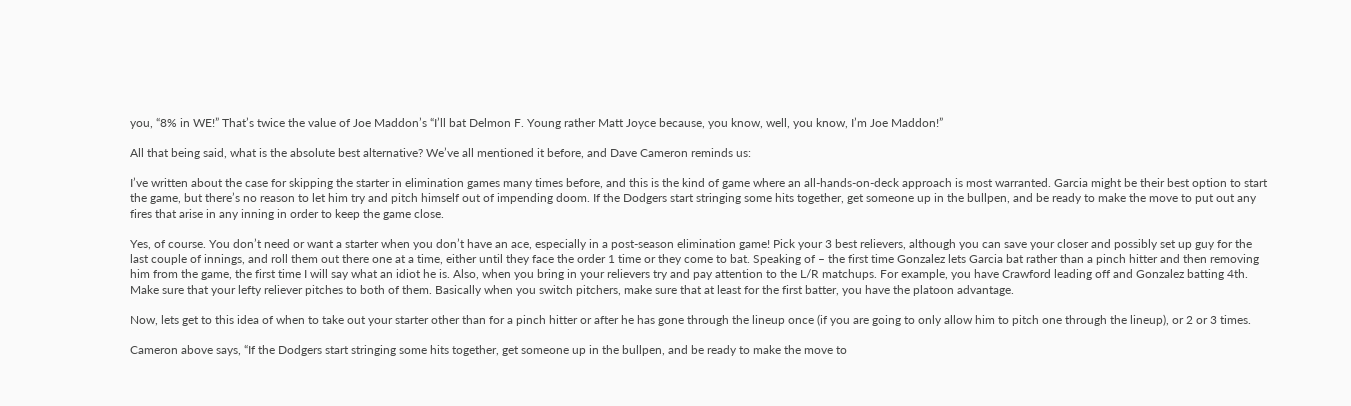you, “8% in WE!” That’s twice the value of Joe Maddon’s “I’ll bat Delmon F. Young rather Matt Joyce because, you know, well, you know, I’m Joe Maddon!”

All that being said, what is the absolute best alternative? We’ve all mentioned it before, and Dave Cameron reminds us:

I’ve written about the case for skipping the starter in elimination games many times before, and this is the kind of game where an all-hands-on-deck approach is most warranted. Garcia might be their best option to start the game, but there’s no reason to let him try and pitch himself out of impending doom. If the Dodgers start stringing some hits together, get someone up in the bullpen, and be ready to make the move to put out any fires that arise in any inning in order to keep the game close.

Yes, of course. You don’t need or want a starter when you don’t have an ace, especially in a post-season elimination game! Pick your 3 best relievers, although you can save your closer and possibly set up guy for the last couple of innings, and roll them out there one at a time, either until they face the order 1 time or they come to bat. Speaking of – the first time Gonzalez lets Garcia bat rather than a pinch hitter and then removing him from the game, the first time I will say what an idiot he is. Also, when you bring in your relievers try and pay attention to the L/R matchups. For example, you have Crawford leading off and Gonzalez batting 4th. Make sure that your lefty reliever pitches to both of them. Basically when you switch pitchers, make sure that at least for the first batter, you have the platoon advantage.

Now, lets get to this idea of when to take out your starter other than for a pinch hitter or after he has gone through the lineup once (if you are going to only allow him to pitch one through the lineup), or 2 or 3 times.

Cameron above says, “If the Dodgers start stringing some hits together, get someone up in the bullpen, and be ready to make the move to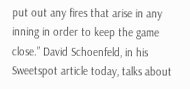put out any fires that arise in any inning in order to keep the game close.” David Schoenfeld, in his Sweetspot article today, talks about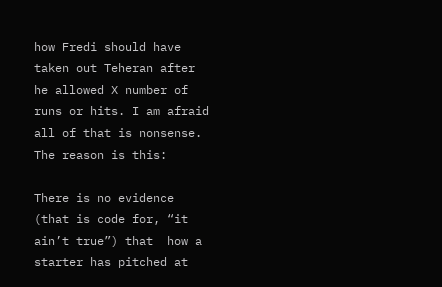how Fredi should have taken out Teheran after he allowed X number of runs or hits. I am afraid all of that is nonsense. The reason is this:

There is no evidence (that is code for, “it ain’t true”) that  how a starter has pitched at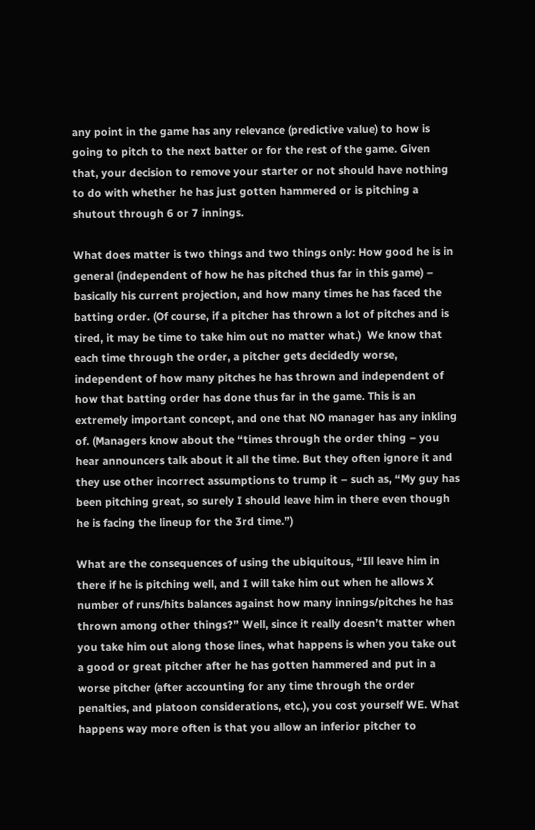any point in the game has any relevance (predictive value) to how is going to pitch to the next batter or for the rest of the game. Given that, your decision to remove your starter or not should have nothing to do with whether he has just gotten hammered or is pitching a shutout through 6 or 7 innings.

What does matter is two things and two things only: How good he is in general (independent of how he has pitched thus far in this game) – basically his current projection, and how many times he has faced the batting order. (Of course, if a pitcher has thrown a lot of pitches and is tired, it may be time to take him out no matter what.)  We know that each time through the order, a pitcher gets decidedly worse, independent of how many pitches he has thrown and independent of how that batting order has done thus far in the game. This is an extremely important concept, and one that NO manager has any inkling of. (Managers know about the “times through the order thing – you hear announcers talk about it all the time. But they often ignore it and they use other incorrect assumptions to trump it – such as, “My guy has been pitching great, so surely I should leave him in there even though he is facing the lineup for the 3rd time.”)

What are the consequences of using the ubiquitous, “Ill leave him in there if he is pitching well, and I will take him out when he allows X number of runs/hits balances against how many innings/pitches he has thrown among other things?” Well, since it really doesn’t matter when you take him out along those lines, what happens is when you take out a good or great pitcher after he has gotten hammered and put in a worse pitcher (after accounting for any time through the order penalties, and platoon considerations, etc.), you cost yourself WE. What happens way more often is that you allow an inferior pitcher to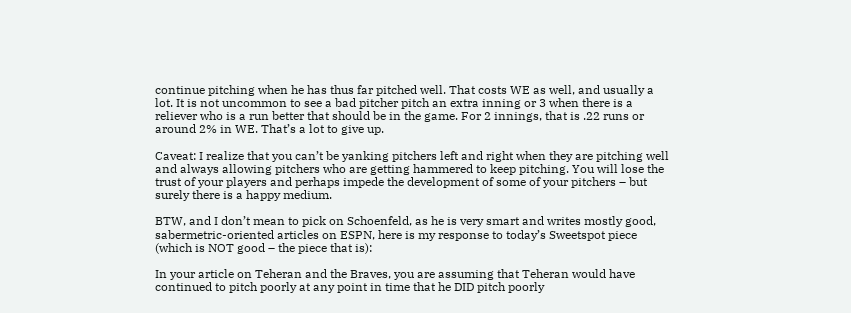continue pitching when he has thus far pitched well. That costs WE as well, and usually a lot. It is not uncommon to see a bad pitcher pitch an extra inning or 3 when there is a reliever who is a run better that should be in the game. For 2 innings, that is .22 runs or around 2% in WE. That’s a lot to give up.

Caveat: I realize that you can’t be yanking pitchers left and right when they are pitching well and always allowing pitchers who are getting hammered to keep pitching. You will lose the trust of your players and perhaps impede the development of some of your pitchers – but surely there is a happy medium.

BTW, and I don’t mean to pick on Schoenfeld, as he is very smart and writes mostly good, sabermetric-oriented articles on ESPN, here is my response to today’s Sweetspot piece (which is NOT good – the piece that is):

In your article on Teheran and the Braves, you are assuming that Teheran would have continued to pitch poorly at any point in time that he DID pitch poorly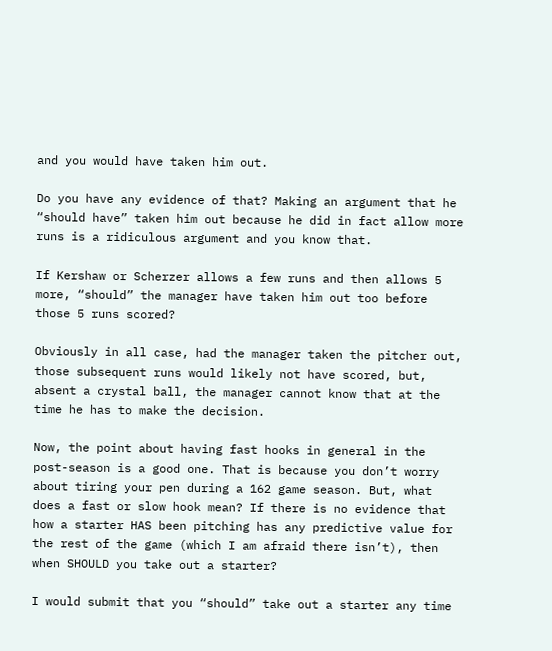and you would have taken him out.

Do you have any evidence of that? Making an argument that he “should have” taken him out because he did in fact allow more runs is a ridiculous argument and you know that.

If Kershaw or Scherzer allows a few runs and then allows 5 more, “should” the manager have taken him out too before those 5 runs scored?

Obviously in all case, had the manager taken the pitcher out, those subsequent runs would likely not have scored, but, absent a crystal ball, the manager cannot know that at the time he has to make the decision.

Now, the point about having fast hooks in general in the post-season is a good one. That is because you don’t worry about tiring your pen during a 162 game season. But, what does a fast or slow hook mean? If there is no evidence that how a starter HAS been pitching has any predictive value for the rest of the game (which I am afraid there isn’t), then when SHOULD you take out a starter?

I would submit that you “should” take out a starter any time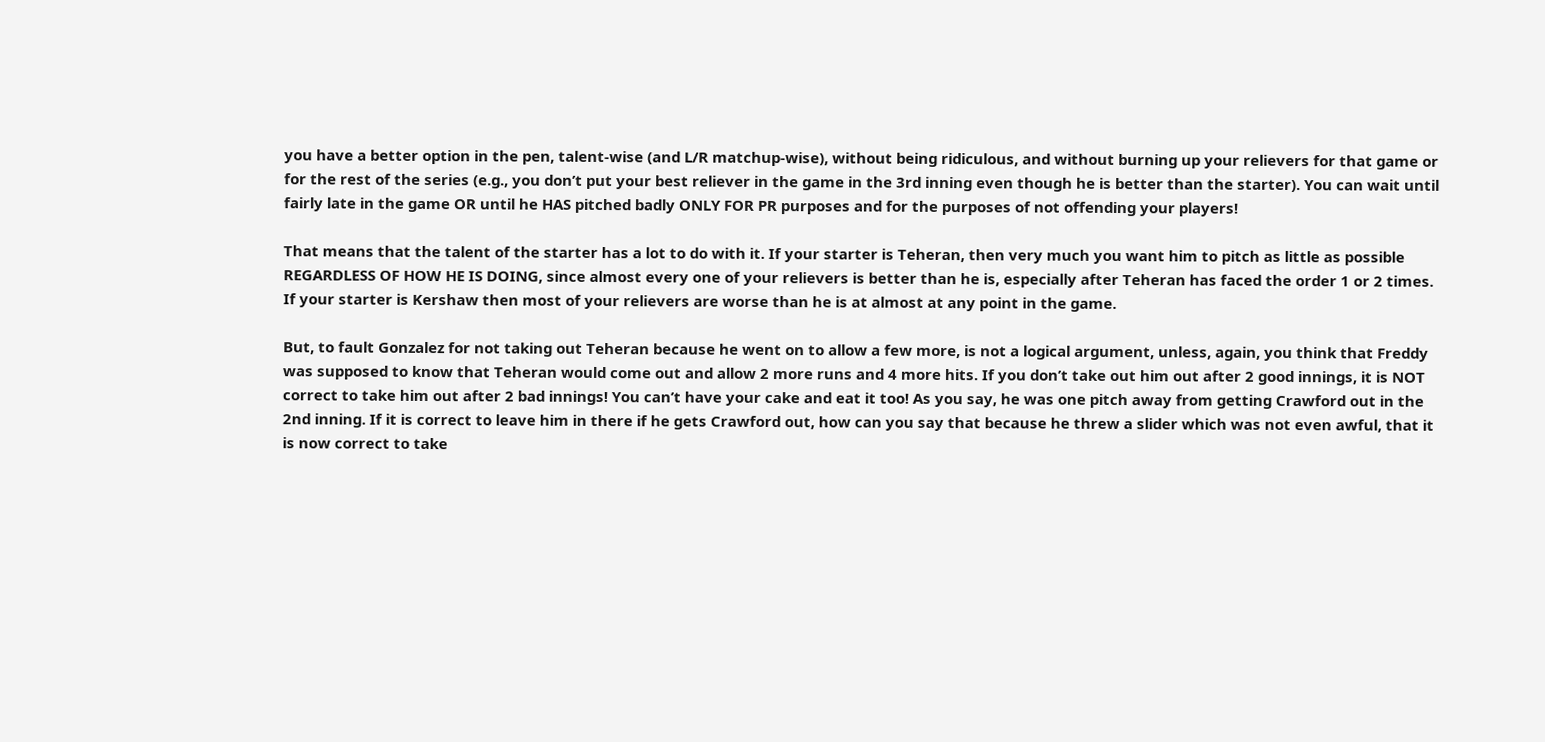you have a better option in the pen, talent-wise (and L/R matchup-wise), without being ridiculous, and without burning up your relievers for that game or for the rest of the series (e.g., you don’t put your best reliever in the game in the 3rd inning even though he is better than the starter). You can wait until fairly late in the game OR until he HAS pitched badly ONLY FOR PR purposes and for the purposes of not offending your players!

That means that the talent of the starter has a lot to do with it. If your starter is Teheran, then very much you want him to pitch as little as possible REGARDLESS OF HOW HE IS DOING, since almost every one of your relievers is better than he is, especially after Teheran has faced the order 1 or 2 times. If your starter is Kershaw then most of your relievers are worse than he is at almost at any point in the game.

But, to fault Gonzalez for not taking out Teheran because he went on to allow a few more, is not a logical argument, unless, again, you think that Freddy was supposed to know that Teheran would come out and allow 2 more runs and 4 more hits. If you don’t take out him out after 2 good innings, it is NOT correct to take him out after 2 bad innings! You can’t have your cake and eat it too! As you say, he was one pitch away from getting Crawford out in the 2nd inning. If it is correct to leave him in there if he gets Crawford out, how can you say that because he threw a slider which was not even awful, that it is now correct to take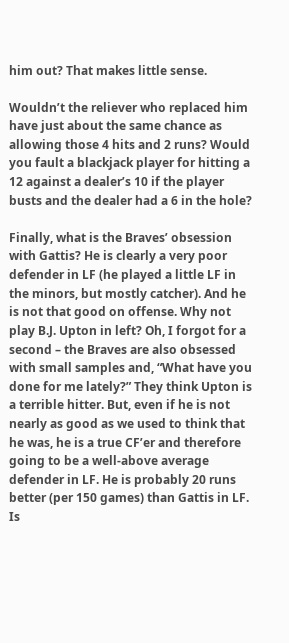him out? That makes little sense.

Wouldn’t the reliever who replaced him have just about the same chance as allowing those 4 hits and 2 runs? Would you fault a blackjack player for hitting a 12 against a dealer’s 10 if the player busts and the dealer had a 6 in the hole?

Finally, what is the Braves’ obsession with Gattis? He is clearly a very poor defender in LF (he played a little LF in the minors, but mostly catcher). And he is not that good on offense. Why not play B.J. Upton in left? Oh, I forgot for a second – the Braves are also obsessed with small samples and, “What have you done for me lately?” They think Upton is a terrible hitter. But, even if he is not nearly as good as we used to think that he was, he is a true CF’er and therefore going to be a well-above average defender in LF. He is probably 20 runs better (per 150 games) than Gattis in LF. Is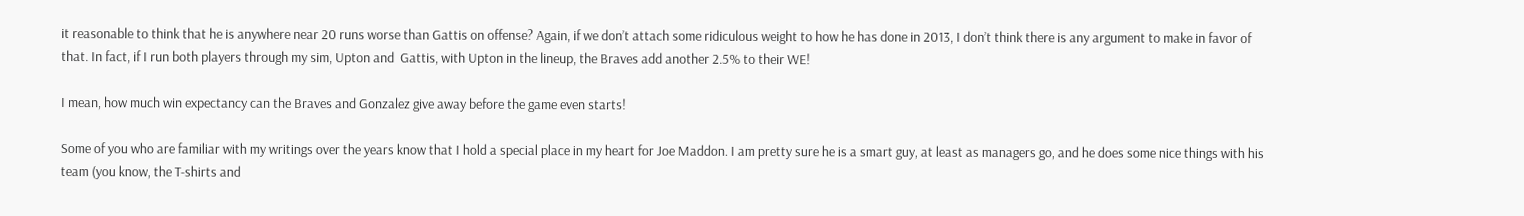it reasonable to think that he is anywhere near 20 runs worse than Gattis on offense? Again, if we don’t attach some ridiculous weight to how he has done in 2013, I don’t think there is any argument to make in favor of that. In fact, if I run both players through my sim, Upton and  Gattis, with Upton in the lineup, the Braves add another 2.5% to their WE!

I mean, how much win expectancy can the Braves and Gonzalez give away before the game even starts!

Some of you who are familiar with my writings over the years know that I hold a special place in my heart for Joe Maddon. I am pretty sure he is a smart guy, at least as managers go, and he does some nice things with his team (you know, the T-shirts and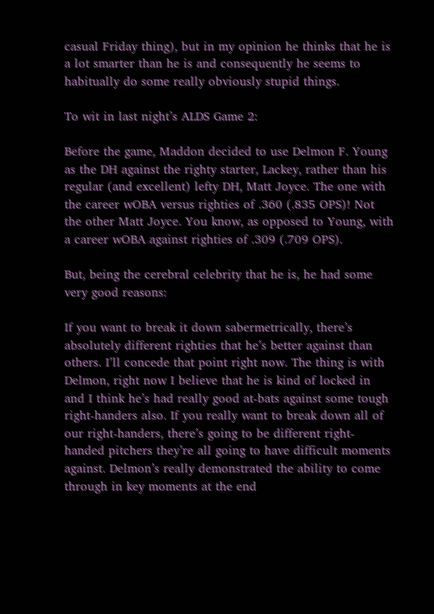casual Friday thing), but in my opinion he thinks that he is a lot smarter than he is and consequently he seems to habitually do some really obviously stupid things.

To wit in last night’s ALDS Game 2:

Before the game, Maddon decided to use Delmon F. Young as the DH against the righty starter, Lackey, rather than his regular (and excellent) lefty DH, Matt Joyce. The one with the career wOBA versus righties of .360 (.835 OPS)! Not the other Matt Joyce. You know, as opposed to Young, with a career wOBA against righties of .309 (.709 OPS).

But, being the cerebral celebrity that he is, he had some very good reasons:

If you want to break it down sabermetrically, there’s absolutely different righties that he’s better against than others. I’ll concede that point right now. The thing is with Delmon, right now I believe that he is kind of locked in and I think he’s had really good at-bats against some tough right-handers also. If you really want to break down all of our right-handers, there’s going to be different right-handed pitchers they’re all going to have difficult moments against. Delmon’s really demonstrated the ability to come through in key moments at the end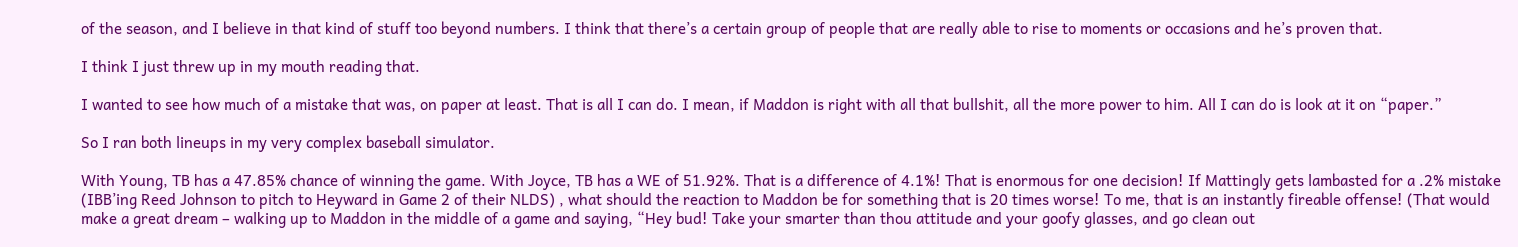of the season, and I believe in that kind of stuff too beyond numbers. I think that there’s a certain group of people that are really able to rise to moments or occasions and he’s proven that.

I think I just threw up in my mouth reading that.

I wanted to see how much of a mistake that was, on paper at least. That is all I can do. I mean, if Maddon is right with all that bullshit, all the more power to him. All I can do is look at it on “paper.”

So I ran both lineups in my very complex baseball simulator.

With Young, TB has a 47.85% chance of winning the game. With Joyce, TB has a WE of 51.92%. That is a difference of 4.1%! That is enormous for one decision! If Mattingly gets lambasted for a .2% mistake (IBB’ing Reed Johnson to pitch to Heyward in Game 2 of their NLDS) , what should the reaction to Maddon be for something that is 20 times worse! To me, that is an instantly fireable offense! (That would make a great dream – walking up to Maddon in the middle of a game and saying, “Hey bud! Take your smarter than thou attitude and your goofy glasses, and go clean out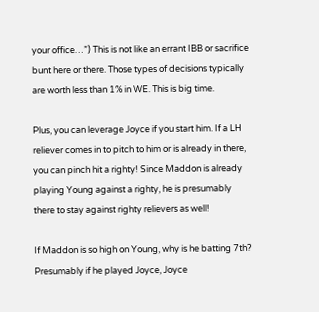your office…”) This is not like an errant IBB or sacrifice bunt here or there. Those types of decisions typically are worth less than 1% in WE. This is big time.

Plus, you can leverage Joyce if you start him. If a LH reliever comes in to pitch to him or is already in there, you can pinch hit a righty! Since Maddon is already playing Young against a righty, he is presumably there to stay against righty relievers as well!

If Maddon is so high on Young, why is he batting 7th? Presumably if he played Joyce, Joyce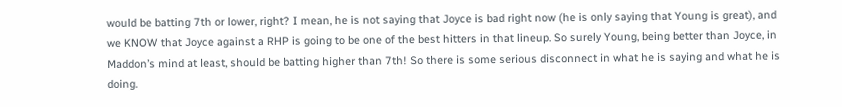would be batting 7th or lower, right? I mean, he is not saying that Joyce is bad right now (he is only saying that Young is great), and we KNOW that Joyce against a RHP is going to be one of the best hitters in that lineup. So surely Young, being better than Joyce, in Maddon’s mind at least, should be batting higher than 7th! So there is some serious disconnect in what he is saying and what he is doing.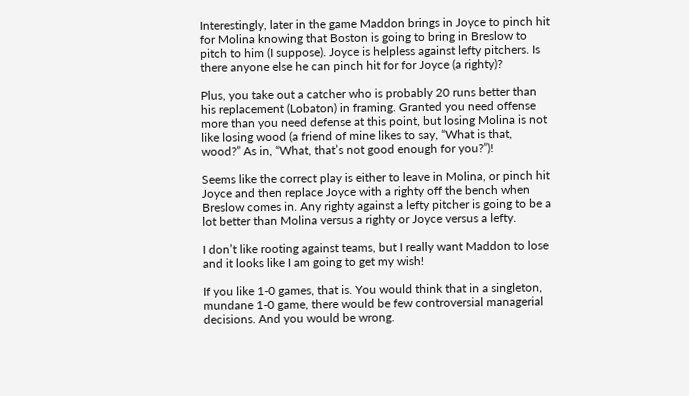Interestingly, later in the game Maddon brings in Joyce to pinch hit for Molina knowing that Boston is going to bring in Breslow to pitch to him (I suppose). Joyce is helpless against lefty pitchers. Is there anyone else he can pinch hit for for Joyce (a righty)?

Plus, you take out a catcher who is probably 20 runs better than his replacement (Lobaton) in framing. Granted you need offense more than you need defense at this point, but losing Molina is not like losing wood (a friend of mine likes to say, “What is that, wood?” As in, “What, that’s not good enough for you?”)!

Seems like the correct play is either to leave in Molina, or pinch hit Joyce and then replace Joyce with a righty off the bench when Breslow comes in. Any righty against a lefty pitcher is going to be a lot better than Molina versus a righty or Joyce versus a lefty.

I don’t like rooting against teams, but I really want Maddon to lose and it looks like I am going to get my wish!

If you like 1-0 games, that is. You would think that in a singleton, mundane 1-0 game, there would be few controversial managerial decisions. And you would be wrong.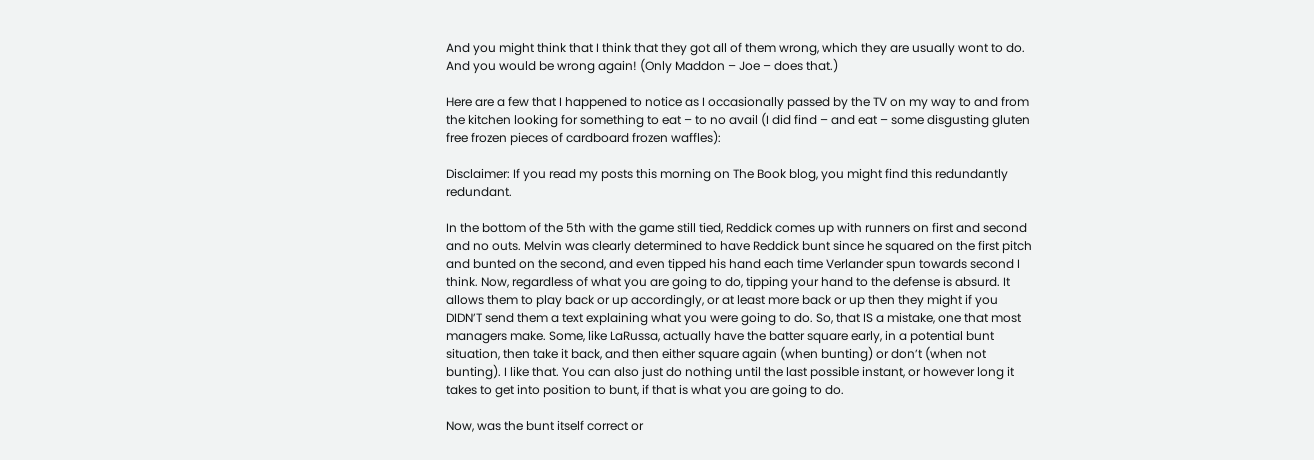And you might think that I think that they got all of them wrong, which they are usually wont to do. And you would be wrong again! (Only Maddon – Joe – does that.)

Here are a few that I happened to notice as I occasionally passed by the TV on my way to and from the kitchen looking for something to eat – to no avail (I did find – and eat – some disgusting gluten free frozen pieces of cardboard frozen waffles):

Disclaimer: If you read my posts this morning on The Book blog, you might find this redundantly redundant.

In the bottom of the 5th with the game still tied, Reddick comes up with runners on first and second and no outs. Melvin was clearly determined to have Reddick bunt since he squared on the first pitch and bunted on the second, and even tipped his hand each time Verlander spun towards second I think. Now, regardless of what you are going to do, tipping your hand to the defense is absurd. It allows them to play back or up accordingly, or at least more back or up then they might if you DIDN’T send them a text explaining what you were going to do. So, that IS a mistake, one that most managers make. Some, like LaRussa, actually have the batter square early, in a potential bunt situation, then take it back, and then either square again (when bunting) or don’t (when not bunting). I like that. You can also just do nothing until the last possible instant, or however long it takes to get into position to bunt, if that is what you are going to do.

Now, was the bunt itself correct or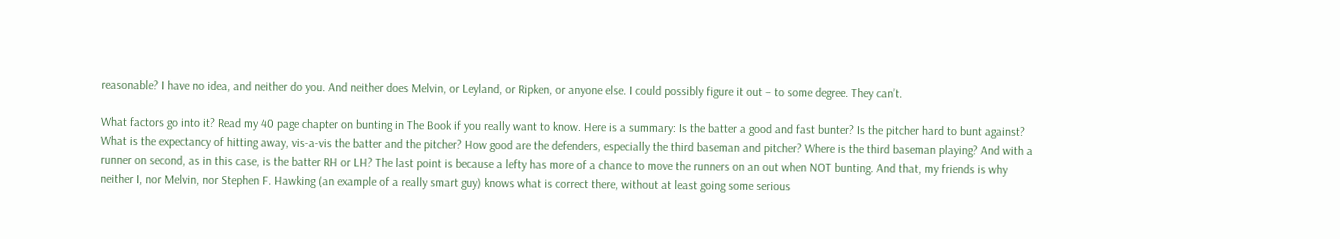reasonable? I have no idea, and neither do you. And neither does Melvin, or Leyland, or Ripken, or anyone else. I could possibly figure it out – to some degree. They can’t.

What factors go into it? Read my 40 page chapter on bunting in The Book if you really want to know. Here is a summary: Is the batter a good and fast bunter? Is the pitcher hard to bunt against? What is the expectancy of hitting away, vis-a-vis the batter and the pitcher? How good are the defenders, especially the third baseman and pitcher? Where is the third baseman playing? And with a runner on second, as in this case, is the batter RH or LH? The last point is because a lefty has more of a chance to move the runners on an out when NOT bunting. And that, my friends is why neither I, nor Melvin, nor Stephen F. Hawking (an example of a really smart guy) knows what is correct there, without at least going some serious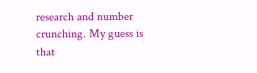research and number crunching. My guess is that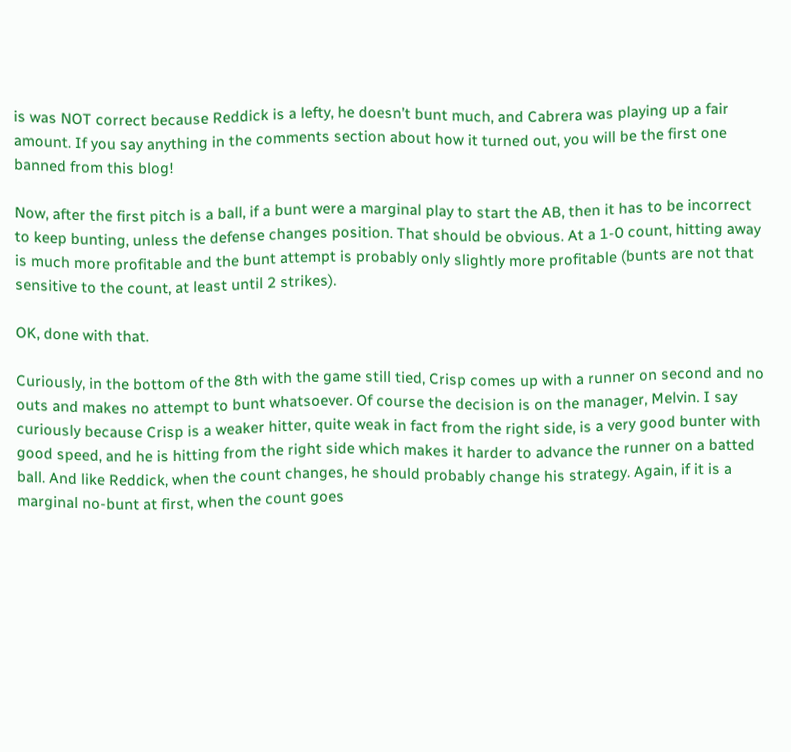is was NOT correct because Reddick is a lefty, he doesn’t bunt much, and Cabrera was playing up a fair amount. If you say anything in the comments section about how it turned out, you will be the first one banned from this blog!

Now, after the first pitch is a ball, if a bunt were a marginal play to start the AB, then it has to be incorrect to keep bunting, unless the defense changes position. That should be obvious. At a 1-0 count, hitting away is much more profitable and the bunt attempt is probably only slightly more profitable (bunts are not that sensitive to the count, at least until 2 strikes).

OK, done with that.

Curiously, in the bottom of the 8th with the game still tied, Crisp comes up with a runner on second and no outs and makes no attempt to bunt whatsoever. Of course the decision is on the manager, Melvin. I say curiously because Crisp is a weaker hitter, quite weak in fact from the right side, is a very good bunter with good speed, and he is hitting from the right side which makes it harder to advance the runner on a batted ball. And like Reddick, when the count changes, he should probably change his strategy. Again, if it is a marginal no-bunt at first, when the count goes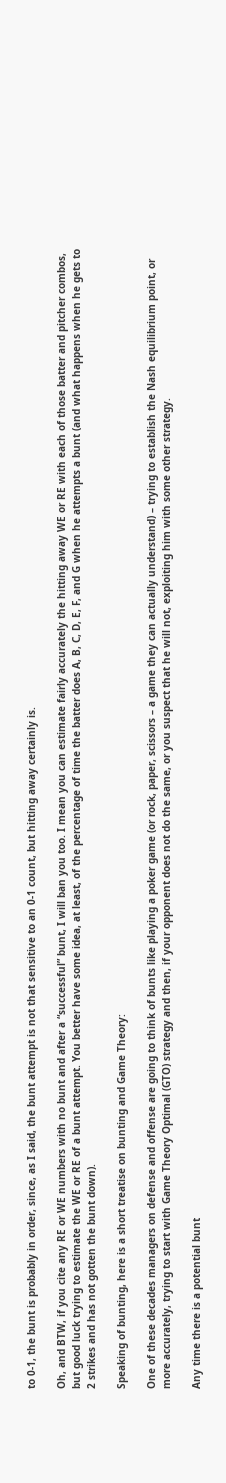to 0-1, the bunt is probably in order, since, as I said, the bunt attempt is not that sensitive to an 0-1 count, but hitting away certainly is.

Oh, and BTW, if you cite any RE or WE numbers with no bunt and after a “successful” bunt, I will ban you too. I mean you can estimate fairly accurately the hitting away WE or RE with each of those batter and pitcher combos, but good luck trying to estimate the WE or RE of a bunt attempt. You better have some idea, at least, of the percentage of time the batter does A, B, C, D, E, F, and G when he attempts a bunt (and what happens when he gets to 2 strikes and has not gotten the bunt down).

Speaking of bunting, here is a short treatise on bunting and Game Theory:

One of these decades managers on defense and offense are going to think of bunts like playing a poker game (or rock, paper, scissors – a game they can actually understand) – trying to establish the Nash equilibrium point, or more accurately, trying to start with Game Theory Optimal (GTO) strategy and then, if your opponent does not do the same, or you suspect that he will not, exploiting him with some other strategy.

Any time there is a potential bunt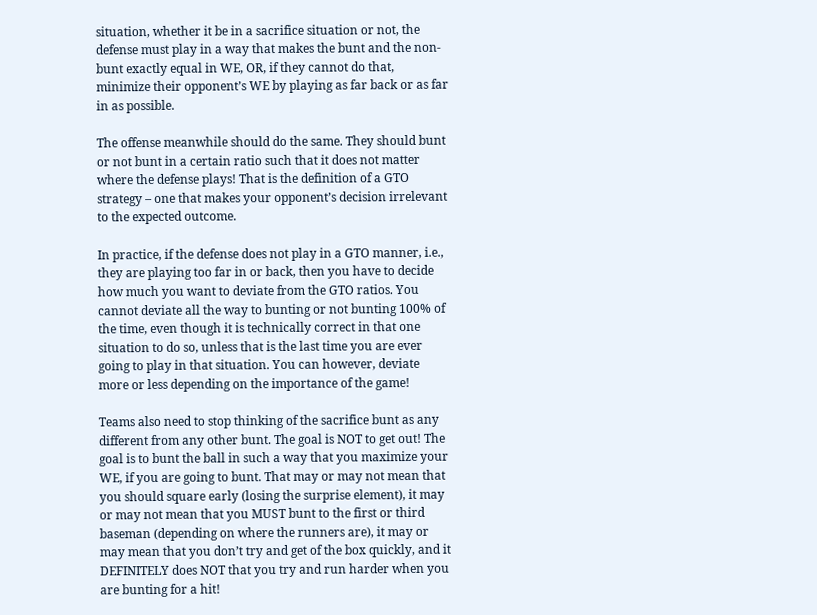situation, whether it be in a sacrifice situation or not, the defense must play in a way that makes the bunt and the non-bunt exactly equal in WE, OR, if they cannot do that, minimize their opponent’s WE by playing as far back or as far in as possible.

The offense meanwhile should do the same. They should bunt or not bunt in a certain ratio such that it does not matter where the defense plays! That is the definition of a GTO strategy – one that makes your opponent’s decision irrelevant to the expected outcome.

In practice, if the defense does not play in a GTO manner, i.e., they are playing too far in or back, then you have to decide how much you want to deviate from the GTO ratios. You cannot deviate all the way to bunting or not bunting 100% of the time, even though it is technically correct in that one situation to do so, unless that is the last time you are ever going to play in that situation. You can however, deviate more or less depending on the importance of the game!

Teams also need to stop thinking of the sacrifice bunt as any different from any other bunt. The goal is NOT to get out! The goal is to bunt the ball in such a way that you maximize your WE, if you are going to bunt. That may or may not mean that you should square early (losing the surprise element), it may or may not mean that you MUST bunt to the first or third baseman (depending on where the runners are), it may or may mean that you don’t try and get of the box quickly, and it DEFINITELY does NOT that you try and run harder when you are bunting for a hit!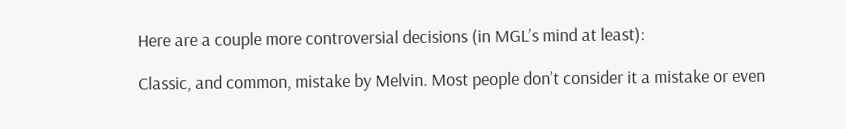Here are a couple more controversial decisions (in MGL’s mind at least):

Classic, and common, mistake by Melvin. Most people don’t consider it a mistake or even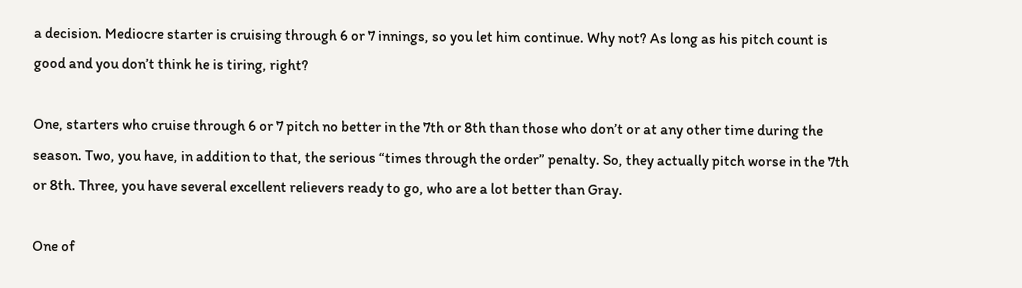a decision. Mediocre starter is cruising through 6 or 7 innings, so you let him continue. Why not? As long as his pitch count is good and you don’t think he is tiring, right?

One, starters who cruise through 6 or 7 pitch no better in the 7th or 8th than those who don’t or at any other time during the season. Two, you have, in addition to that, the serious “times through the order” penalty. So, they actually pitch worse in the 7th or 8th. Three, you have several excellent relievers ready to go, who are a lot better than Gray.

One of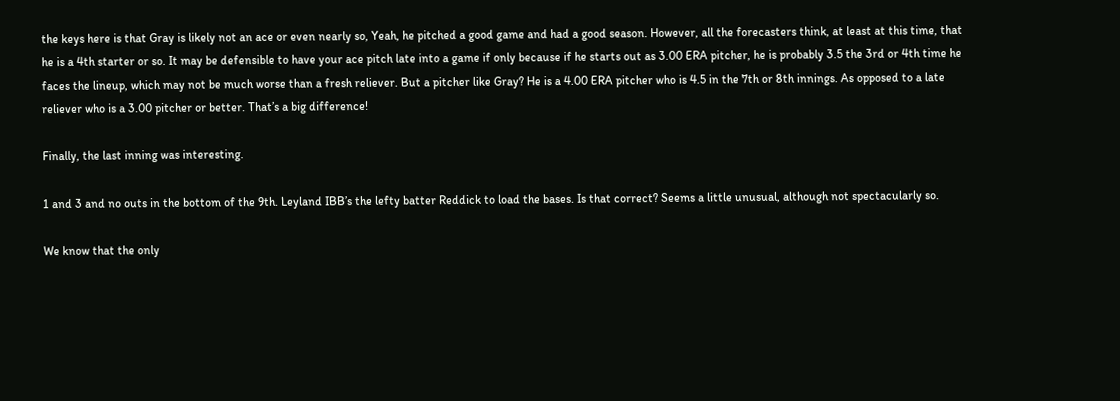the keys here is that Gray is likely not an ace or even nearly so, Yeah, he pitched a good game and had a good season. However, all the forecasters think, at least at this time, that he is a 4th starter or so. It may be defensible to have your ace pitch late into a game if only because if he starts out as 3.00 ERA pitcher, he is probably 3.5 the 3rd or 4th time he faces the lineup, which may not be much worse than a fresh reliever. But a pitcher like Gray? He is a 4.00 ERA pitcher who is 4.5 in the 7th or 8th innings. As opposed to a late reliever who is a 3.00 pitcher or better. That’s a big difference!

Finally, the last inning was interesting.

1 and 3 and no outs in the bottom of the 9th. Leyland IBB’s the lefty batter Reddick to load the bases. Is that correct? Seems a little unusual, although not spectacularly so.

We know that the only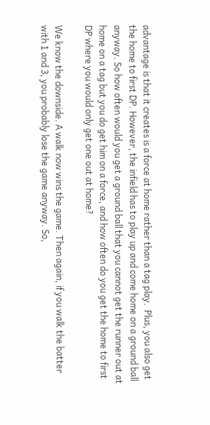advantage is that it creates is a force at home rather than a tag play.  Plus, you also get the home to first DP. However, the infield has to play up and come home on a ground ball anyway. So how often would you get a ground ball that you cannot get the runner out at home on a tag but you do get him on a force, and how often do you get the home to first DP where you would only get one out at home?

We know the downside. A walk now wins the game. Then again, if you walk the batter with 1 and 3, you probably lose the game anyway. So,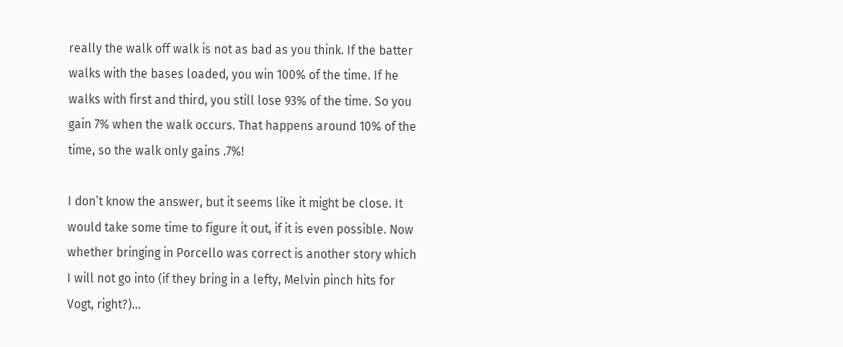really the walk off walk is not as bad as you think. If the batter walks with the bases loaded, you win 100% of the time. If he walks with first and third, you still lose 93% of the time. So you gain 7% when the walk occurs. That happens around 10% of the time, so the walk only gains .7%!

I don’t know the answer, but it seems like it might be close. It would take some time to figure it out, if it is even possible. Now whether bringing in Porcello was correct is another story which I will not go into (if they bring in a lefty, Melvin pinch hits for Vogt, right?)…